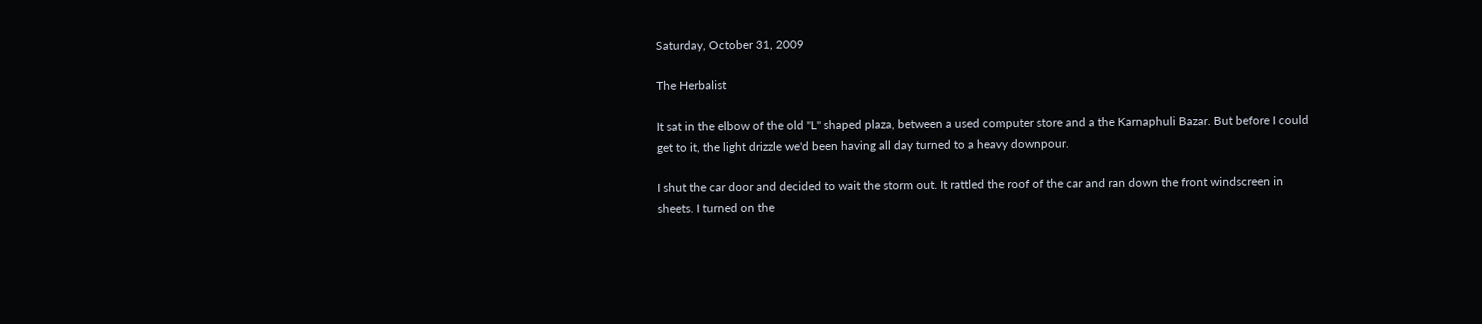Saturday, October 31, 2009

The Herbalist

It sat in the elbow of the old "L" shaped plaza, between a used computer store and a the Karnaphuli Bazar. But before I could get to it, the light drizzle we'd been having all day turned to a heavy downpour.

I shut the car door and decided to wait the storm out. It rattled the roof of the car and ran down the front windscreen in sheets. I turned on the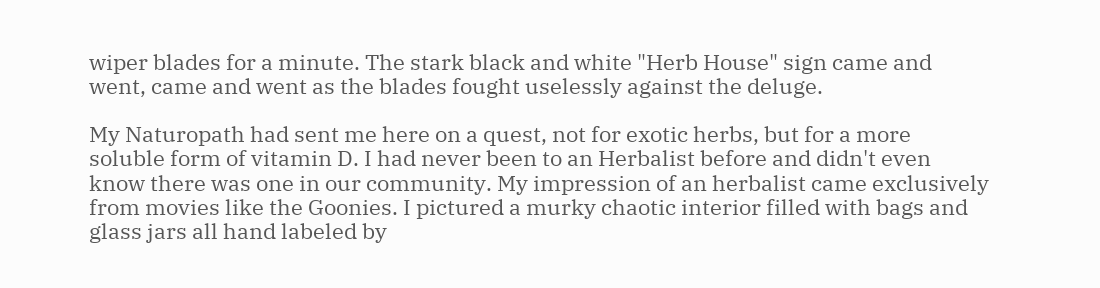wiper blades for a minute. The stark black and white "Herb House" sign came and went, came and went as the blades fought uselessly against the deluge.

My Naturopath had sent me here on a quest, not for exotic herbs, but for a more soluble form of vitamin D. I had never been to an Herbalist before and didn't even know there was one in our community. My impression of an herbalist came exclusively from movies like the Goonies. I pictured a murky chaotic interior filled with bags and glass jars all hand labeled by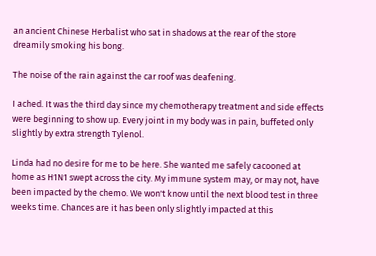an ancient Chinese Herbalist who sat in shadows at the rear of the store dreamily smoking his bong.

The noise of the rain against the car roof was deafening.

I ached. It was the third day since my chemotherapy treatment and side effects were beginning to show up. Every joint in my body was in pain, buffeted only slightly by extra strength Tylenol.

Linda had no desire for me to be here. She wanted me safely cacooned at home as H1N1 swept across the city. My immune system may, or may not, have been impacted by the chemo. We won't know until the next blood test in three weeks time. Chances are it has been only slightly impacted at this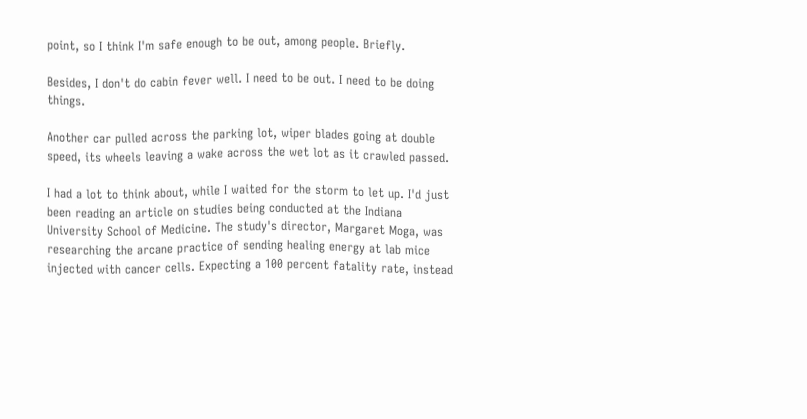point, so I think I'm safe enough to be out, among people. Briefly.

Besides, I don't do cabin fever well. I need to be out. I need to be doing things.

Another car pulled across the parking lot, wiper blades going at double speed, its wheels leaving a wake across the wet lot as it crawled passed.

I had a lot to think about, while I waited for the storm to let up. I'd just been reading an article on studies being conducted at the Indiana University School of Medicine. The study's director, Margaret Moga, was researching the arcane practice of sending healing energy at lab mice injected with cancer cells. Expecting a 100 percent fatality rate, instead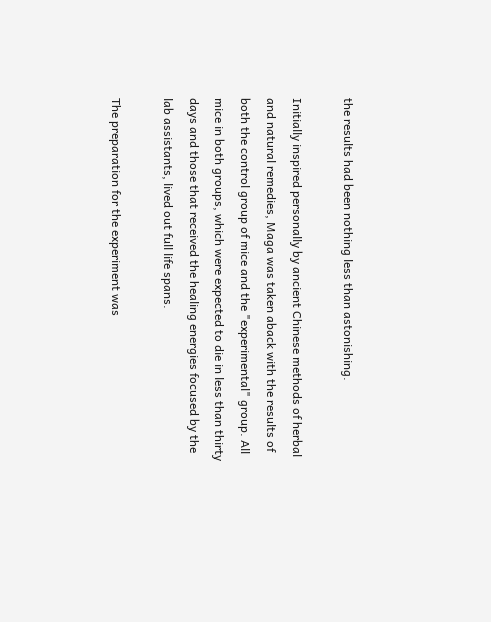the results had been nothing less than astonishing.

Initially inspired personally by ancient Chinese methods of herbal and natural remedies, Maga was taken aback with the results of both the control group of mice and the "experimental" group. All mice in both groups, which were expected to die in less than thirty days and those that received the healing energies focused by the lab assistants, lived out full life spans.

The preparation for the experiment was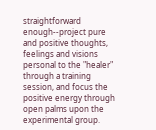straightforward enough--project pure and positive thoughts, feelings and visions personal to the "healer" through a training session, and focus the positive energy through open palms upon the experimental group.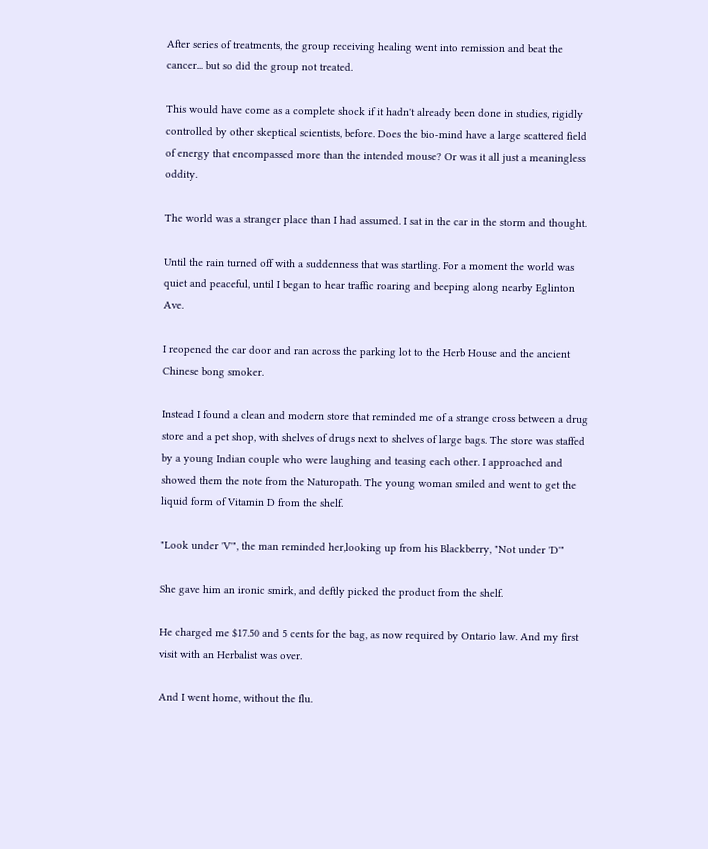After series of treatments, the group receiving healing went into remission and beat the cancer... but so did the group not treated.

This would have come as a complete shock if it hadn't already been done in studies, rigidly controlled by other skeptical scientists, before. Does the bio-mind have a large scattered field of energy that encompassed more than the intended mouse? Or was it all just a meaningless oddity.

The world was a stranger place than I had assumed. I sat in the car in the storm and thought.

Until the rain turned off with a suddenness that was startling. For a moment the world was quiet and peaceful, until I began to hear traffic roaring and beeping along nearby Eglinton Ave.

I reopened the car door and ran across the parking lot to the Herb House and the ancient Chinese bong smoker.

Instead I found a clean and modern store that reminded me of a strange cross between a drug store and a pet shop, with shelves of drugs next to shelves of large bags. The store was staffed by a young Indian couple who were laughing and teasing each other. I approached and showed them the note from the Naturopath. The young woman smiled and went to get the liquid form of Vitamin D from the shelf.

"Look under 'V'", the man reminded her,looking up from his Blackberry, "Not under 'D'"

She gave him an ironic smirk, and deftly picked the product from the shelf.

He charged me $17.50 and 5 cents for the bag, as now required by Ontario law. And my first visit with an Herbalist was over.

And I went home, without the flu.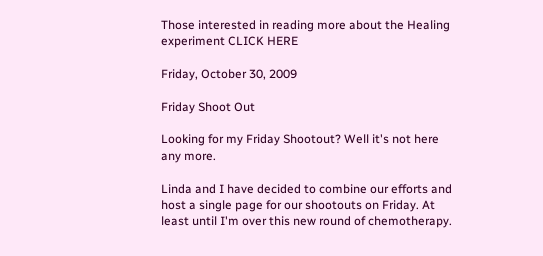Those interested in reading more about the Healing experiment CLICK HERE

Friday, October 30, 2009

Friday Shoot Out

Looking for my Friday Shootout? Well it's not here any more.

Linda and I have decided to combine our efforts and host a single page for our shootouts on Friday. At least until I'm over this new round of chemotherapy.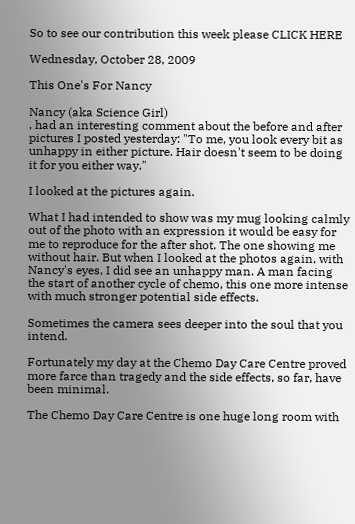So to see our contribution this week please CLICK HERE

Wednesday, October 28, 2009

This One's For Nancy

Nancy (aka Science Girl)
, had an interesting comment about the before and after pictures I posted yesterday: "To me, you look every bit as unhappy in either picture. Hair doesn't seem to be doing it for you either way."

I looked at the pictures again.

What I had intended to show was my mug looking calmly out of the photo with an expression it would be easy for me to reproduce for the after shot. The one showing me without hair. But when I looked at the photos again, with Nancy's eyes, I did see an unhappy man. A man facing the start of another cycle of chemo, this one more intense with much stronger potential side effects.

Sometimes the camera sees deeper into the soul that you intend.

Fortunately my day at the Chemo Day Care Centre proved more farce than tragedy and the side effects, so far, have been minimal.

The Chemo Day Care Centre is one huge long room with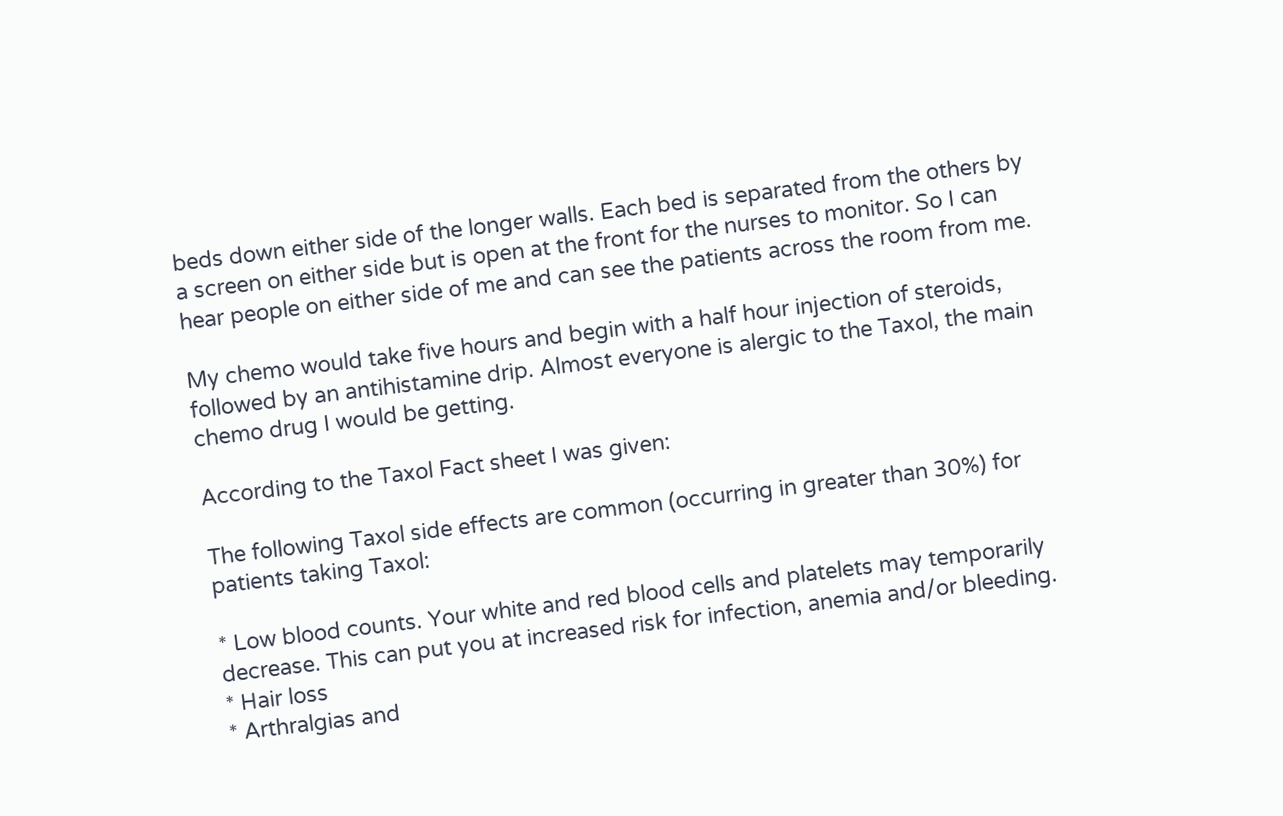beds down either side of the longer walls. Each bed is separated from the others by a screen on either side but is open at the front for the nurses to monitor. So I can hear people on either side of me and can see the patients across the room from me.

My chemo would take five hours and begin with a half hour injection of steroids, followed by an antihistamine drip. Almost everyone is alergic to the Taxol, the main chemo drug I would be getting.

According to the Taxol Fact sheet I was given:

The following Taxol side effects are common (occurring in greater than 30%) for patients taking Taxol:

* Low blood counts. Your white and red blood cells and platelets may temporarily decrease. This can put you at increased risk for infection, anemia and/or bleeding.
* Hair loss
* Arthralgias and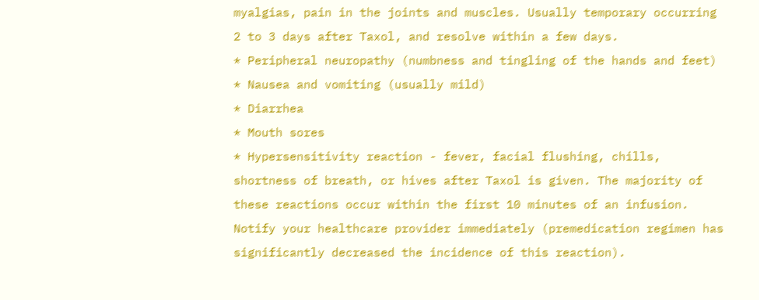myalgias, pain in the joints and muscles. Usually temporary occurring 2 to 3 days after Taxol, and resolve within a few days.
* Peripheral neuropathy (numbness and tingling of the hands and feet)
* Nausea and vomiting (usually mild)
* Diarrhea
* Mouth sores
* Hypersensitivity reaction - fever, facial flushing, chills, shortness of breath, or hives after Taxol is given. The majority of these reactions occur within the first 10 minutes of an infusion. Notify your healthcare provider immediately (premedication regimen has significantly decreased the incidence of this reaction).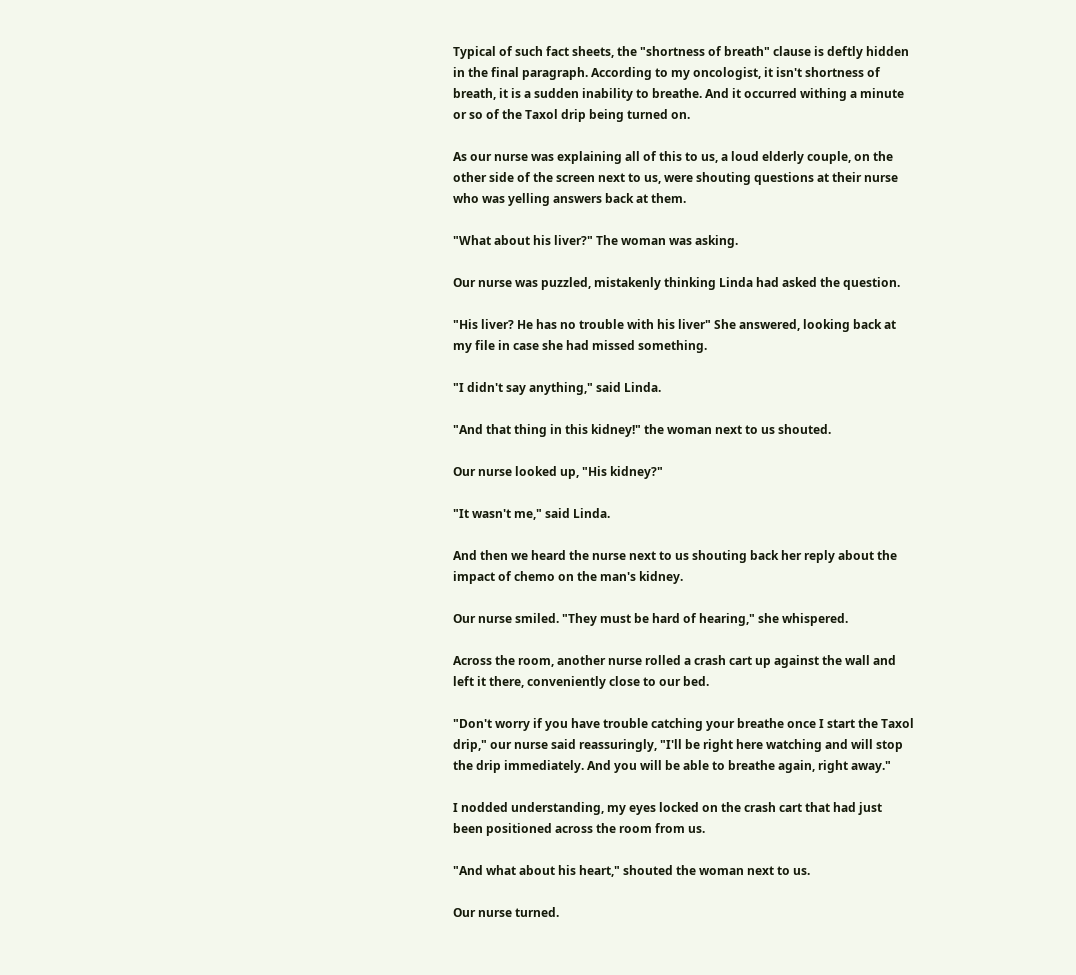Typical of such fact sheets, the "shortness of breath" clause is deftly hidden in the final paragraph. According to my oncologist, it isn't shortness of breath, it is a sudden inability to breathe. And it occurred withing a minute or so of the Taxol drip being turned on.

As our nurse was explaining all of this to us, a loud elderly couple, on the other side of the screen next to us, were shouting questions at their nurse who was yelling answers back at them.

"What about his liver?" The woman was asking.

Our nurse was puzzled, mistakenly thinking Linda had asked the question.

"His liver? He has no trouble with his liver" She answered, looking back at my file in case she had missed something.

"I didn't say anything," said Linda.

"And that thing in this kidney!" the woman next to us shouted.

Our nurse looked up, "His kidney?"

"It wasn't me," said Linda.

And then we heard the nurse next to us shouting back her reply about the impact of chemo on the man's kidney.

Our nurse smiled. "They must be hard of hearing," she whispered.

Across the room, another nurse rolled a crash cart up against the wall and left it there, conveniently close to our bed.

"Don't worry if you have trouble catching your breathe once I start the Taxol drip," our nurse said reassuringly, "I'll be right here watching and will stop the drip immediately. And you will be able to breathe again, right away."

I nodded understanding, my eyes locked on the crash cart that had just been positioned across the room from us.

"And what about his heart," shouted the woman next to us.

Our nurse turned.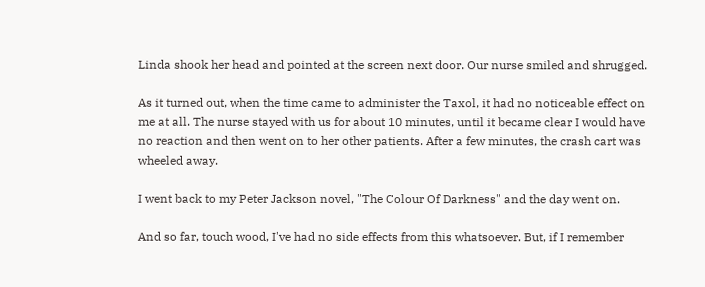Linda shook her head and pointed at the screen next door. Our nurse smiled and shrugged.

As it turned out, when the time came to administer the Taxol, it had no noticeable effect on me at all. The nurse stayed with us for about 10 minutes, until it became clear I would have no reaction and then went on to her other patients. After a few minutes, the crash cart was wheeled away.

I went back to my Peter Jackson novel, "The Colour Of Darkness" and the day went on.

And so far, touch wood, I've had no side effects from this whatsoever. But, if I remember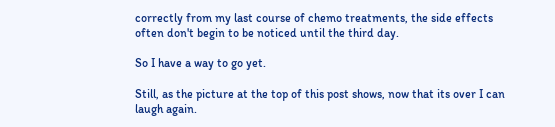correctly from my last course of chemo treatments, the side effects often don't begin to be noticed until the third day.

So I have a way to go yet.

Still, as the picture at the top of this post shows, now that its over I can laugh again.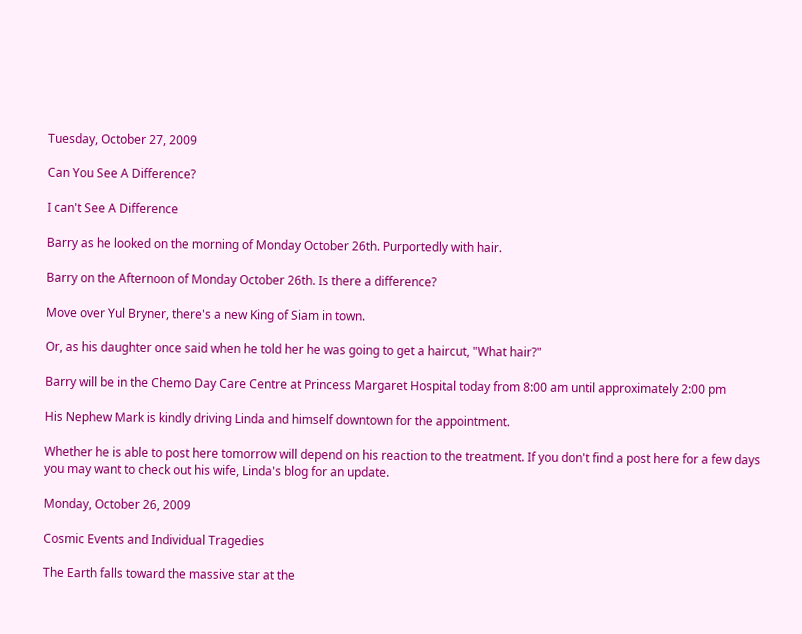Tuesday, October 27, 2009

Can You See A Difference?

I can't See A Difference

Barry as he looked on the morning of Monday October 26th. Purportedly with hair.

Barry on the Afternoon of Monday October 26th. Is there a difference?

Move over Yul Bryner, there's a new King of Siam in town.

Or, as his daughter once said when he told her he was going to get a haircut, "What hair?"

Barry will be in the Chemo Day Care Centre at Princess Margaret Hospital today from 8:00 am until approximately 2:00 pm

His Nephew Mark is kindly driving Linda and himself downtown for the appointment.

Whether he is able to post here tomorrow will depend on his reaction to the treatment. If you don't find a post here for a few days you may want to check out his wife, Linda's blog for an update.

Monday, October 26, 2009

Cosmic Events and Individual Tragedies

The Earth falls toward the massive star at the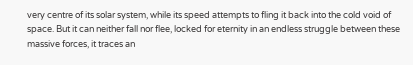very centre of its solar system, while its speed attempts to fling it back into the cold void of space. But it can neither fall nor flee, locked for eternity in an endless struggle between these massive forces, it traces an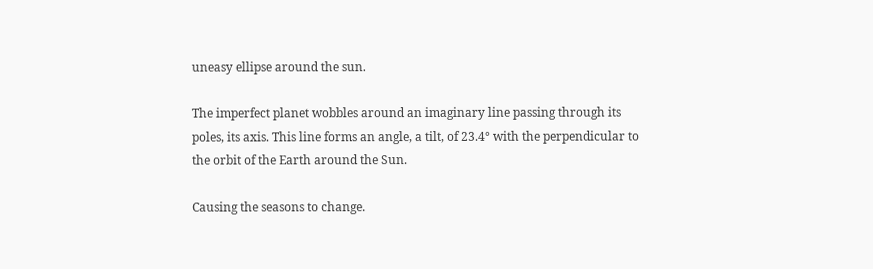uneasy ellipse around the sun.

The imperfect planet wobbles around an imaginary line passing through its poles, its axis. This line forms an angle, a tilt, of 23.4° with the perpendicular to the orbit of the Earth around the Sun.

Causing the seasons to change.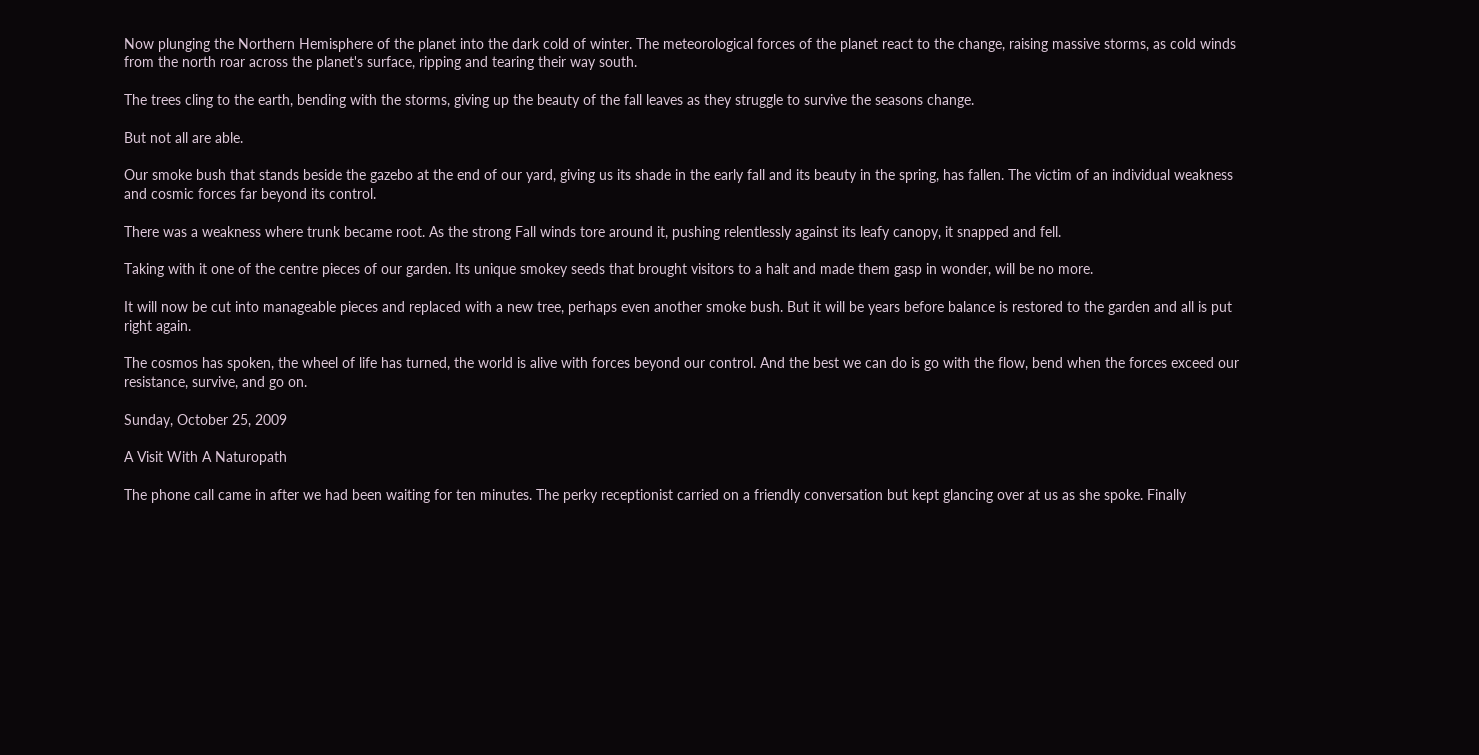Now plunging the Northern Hemisphere of the planet into the dark cold of winter. The meteorological forces of the planet react to the change, raising massive storms, as cold winds from the north roar across the planet's surface, ripping and tearing their way south.

The trees cling to the earth, bending with the storms, giving up the beauty of the fall leaves as they struggle to survive the seasons change.

But not all are able.

Our smoke bush that stands beside the gazebo at the end of our yard, giving us its shade in the early fall and its beauty in the spring, has fallen. The victim of an individual weakness and cosmic forces far beyond its control.

There was a weakness where trunk became root. As the strong Fall winds tore around it, pushing relentlessly against its leafy canopy, it snapped and fell.

Taking with it one of the centre pieces of our garden. Its unique smokey seeds that brought visitors to a halt and made them gasp in wonder, will be no more.

It will now be cut into manageable pieces and replaced with a new tree, perhaps even another smoke bush. But it will be years before balance is restored to the garden and all is put right again.

The cosmos has spoken, the wheel of life has turned, the world is alive with forces beyond our control. And the best we can do is go with the flow, bend when the forces exceed our resistance, survive, and go on.

Sunday, October 25, 2009

A Visit With A Naturopath

The phone call came in after we had been waiting for ten minutes. The perky receptionist carried on a friendly conversation but kept glancing over at us as she spoke. Finally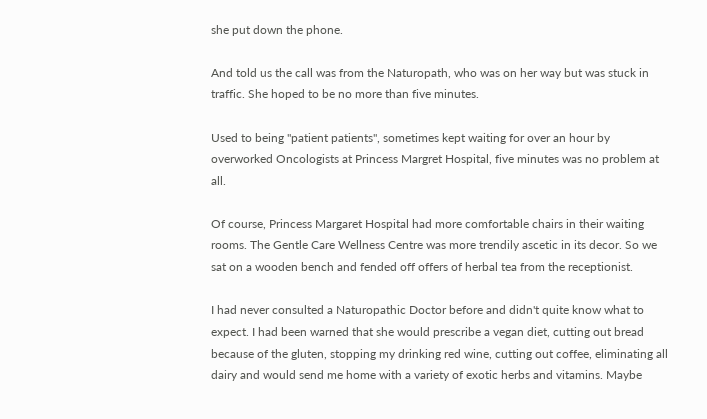she put down the phone.

And told us the call was from the Naturopath, who was on her way but was stuck in traffic. She hoped to be no more than five minutes.

Used to being "patient patients", sometimes kept waiting for over an hour by overworked Oncologists at Princess Margret Hospital, five minutes was no problem at all.

Of course, Princess Margaret Hospital had more comfortable chairs in their waiting rooms. The Gentle Care Wellness Centre was more trendily ascetic in its decor. So we sat on a wooden bench and fended off offers of herbal tea from the receptionist.

I had never consulted a Naturopathic Doctor before and didn't quite know what to expect. I had been warned that she would prescribe a vegan diet, cutting out bread because of the gluten, stopping my drinking red wine, cutting out coffee, eliminating all dairy and would send me home with a variety of exotic herbs and vitamins. Maybe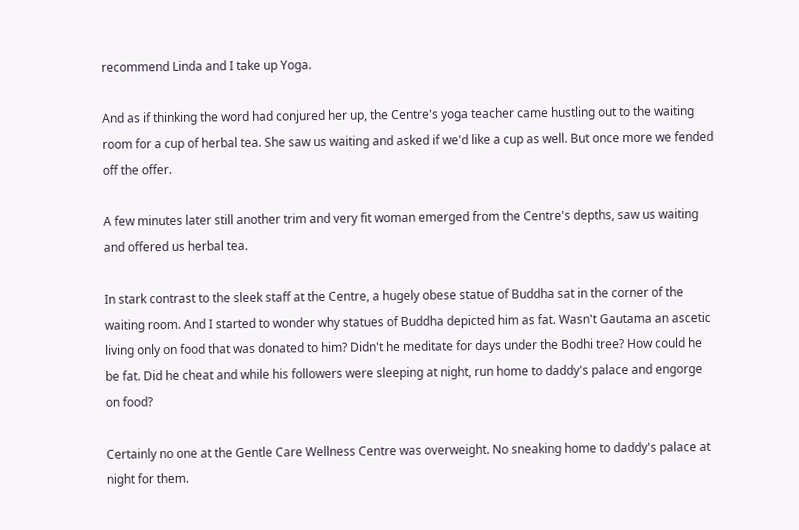recommend Linda and I take up Yoga.

And as if thinking the word had conjured her up, the Centre's yoga teacher came hustling out to the waiting room for a cup of herbal tea. She saw us waiting and asked if we'd like a cup as well. But once more we fended off the offer.

A few minutes later still another trim and very fit woman emerged from the Centre's depths, saw us waiting and offered us herbal tea.

In stark contrast to the sleek staff at the Centre, a hugely obese statue of Buddha sat in the corner of the waiting room. And I started to wonder why statues of Buddha depicted him as fat. Wasn't Gautama an ascetic living only on food that was donated to him? Didn't he meditate for days under the Bodhi tree? How could he be fat. Did he cheat and while his followers were sleeping at night, run home to daddy's palace and engorge on food?

Certainly no one at the Gentle Care Wellness Centre was overweight. No sneaking home to daddy's palace at night for them.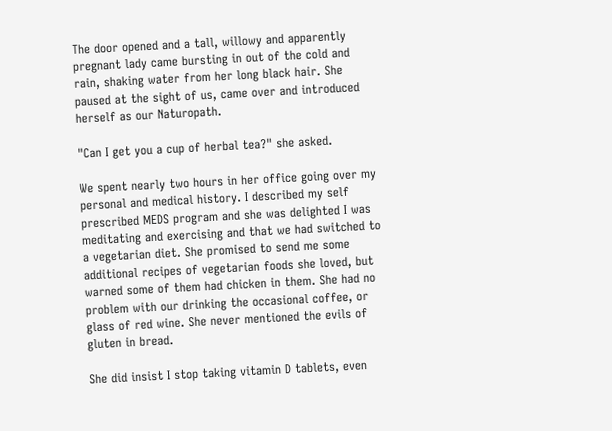The door opened and a tall, willowy and apparently pregnant lady came bursting in out of the cold and rain, shaking water from her long black hair. She paused at the sight of us, came over and introduced herself as our Naturopath.

"Can I get you a cup of herbal tea?" she asked.

We spent nearly two hours in her office going over my personal and medical history. I described my self prescribed MEDS program and she was delighted I was meditating and exercising and that we had switched to a vegetarian diet. She promised to send me some additional recipes of vegetarian foods she loved, but warned some of them had chicken in them. She had no problem with our drinking the occasional coffee, or glass of red wine. She never mentioned the evils of gluten in bread.

She did insist I stop taking vitamin D tablets, even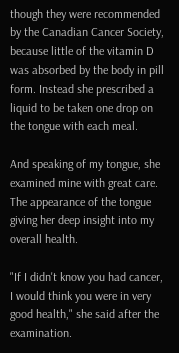though they were recommended by the Canadian Cancer Society, because little of the vitamin D was absorbed by the body in pill form. Instead she prescribed a liquid to be taken one drop on the tongue with each meal.

And speaking of my tongue, she examined mine with great care. The appearance of the tongue giving her deep insight into my overall health.

"If I didn't know you had cancer, I would think you were in very good health," she said after the examination.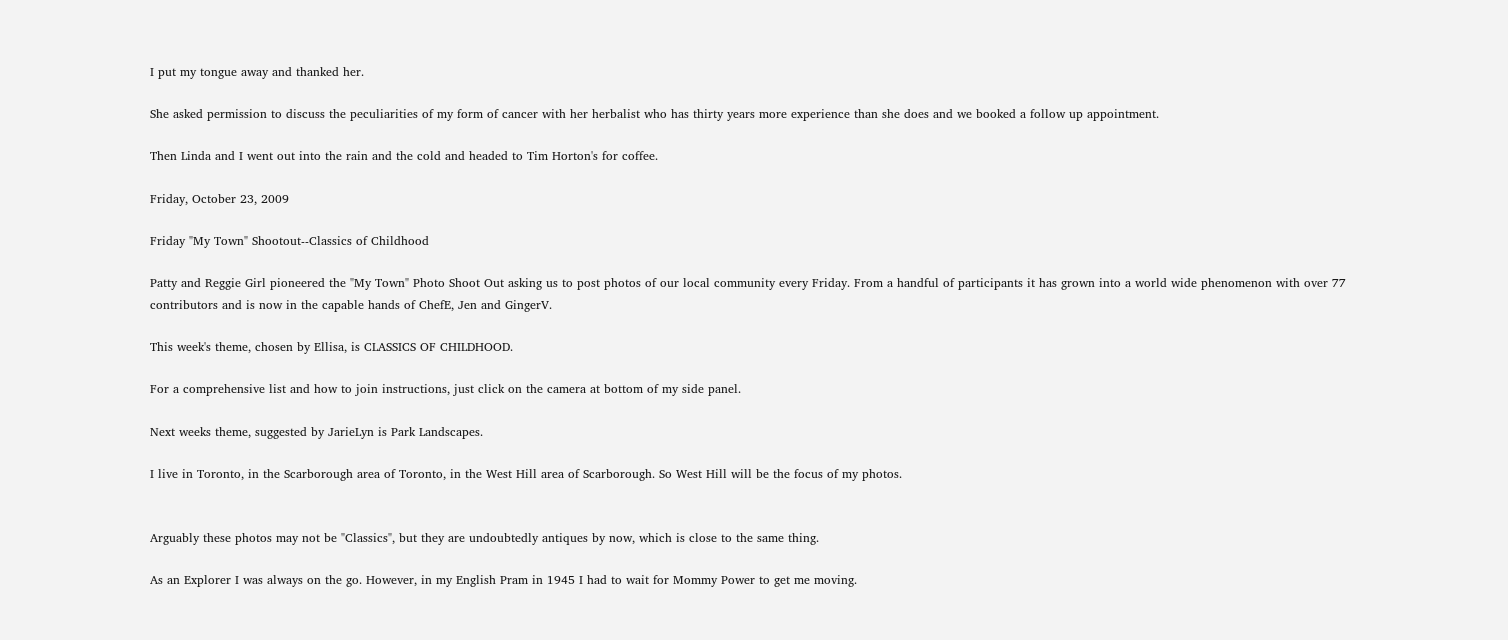I put my tongue away and thanked her.

She asked permission to discuss the peculiarities of my form of cancer with her herbalist who has thirty years more experience than she does and we booked a follow up appointment.

Then Linda and I went out into the rain and the cold and headed to Tim Horton's for coffee.

Friday, October 23, 2009

Friday "My Town" Shootout--Classics of Childhood

Patty and Reggie Girl pioneered the "My Town" Photo Shoot Out asking us to post photos of our local community every Friday. From a handful of participants it has grown into a world wide phenomenon with over 77 contributors and is now in the capable hands of ChefE, Jen and GingerV.

This week's theme, chosen by Ellisa, is CLASSICS OF CHILDHOOD.

For a comprehensive list and how to join instructions, just click on the camera at bottom of my side panel.

Next weeks theme, suggested by JarieLyn is Park Landscapes.

I live in Toronto, in the Scarborough area of Toronto, in the West Hill area of Scarborough. So West Hill will be the focus of my photos.


Arguably these photos may not be "Classics", but they are undoubtedly antiques by now, which is close to the same thing.

As an Explorer I was always on the go. However, in my English Pram in 1945 I had to wait for Mommy Power to get me moving.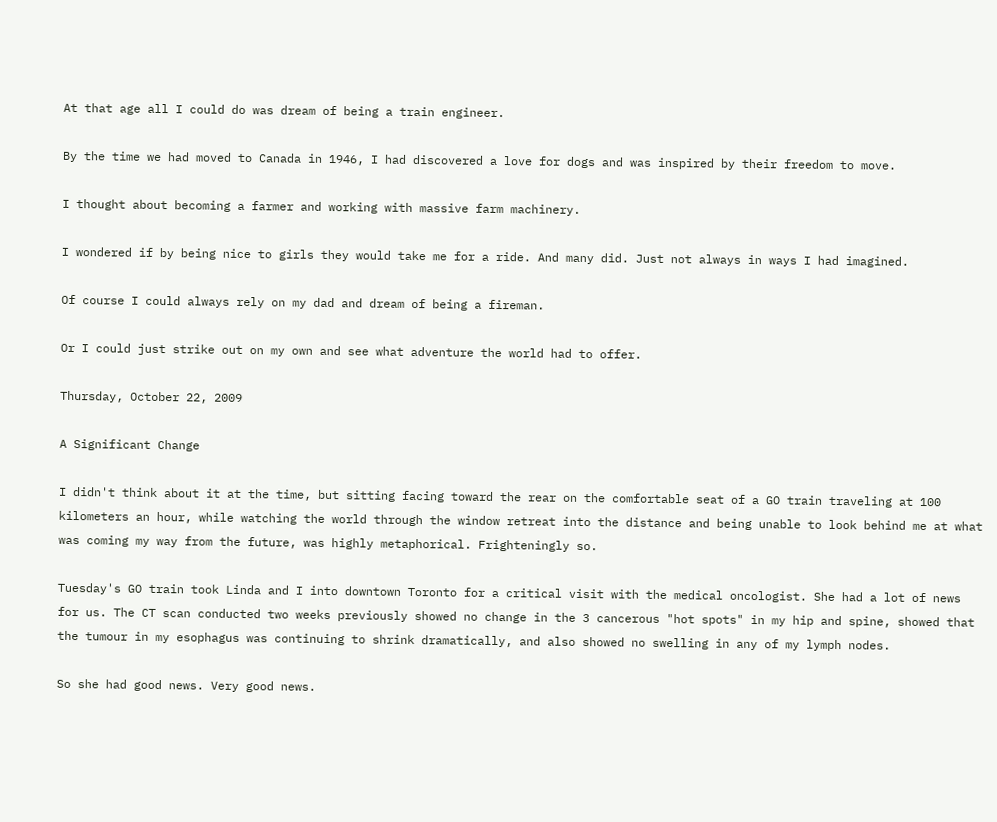At that age all I could do was dream of being a train engineer.

By the time we had moved to Canada in 1946, I had discovered a love for dogs and was inspired by their freedom to move.

I thought about becoming a farmer and working with massive farm machinery.

I wondered if by being nice to girls they would take me for a ride. And many did. Just not always in ways I had imagined.

Of course I could always rely on my dad and dream of being a fireman.

Or I could just strike out on my own and see what adventure the world had to offer.

Thursday, October 22, 2009

A Significant Change

I didn't think about it at the time, but sitting facing toward the rear on the comfortable seat of a GO train traveling at 100 kilometers an hour, while watching the world through the window retreat into the distance and being unable to look behind me at what was coming my way from the future, was highly metaphorical. Frighteningly so.

Tuesday's GO train took Linda and I into downtown Toronto for a critical visit with the medical oncologist. She had a lot of news for us. The CT scan conducted two weeks previously showed no change in the 3 cancerous "hot spots" in my hip and spine, showed that the tumour in my esophagus was continuing to shrink dramatically, and also showed no swelling in any of my lymph nodes.

So she had good news. Very good news.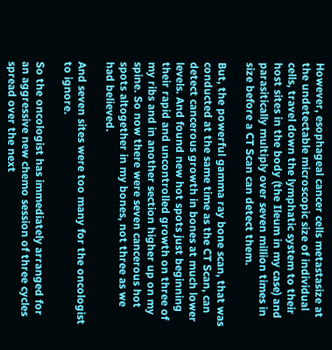However, esophageal cancer cells metastasize at the undetectable microscopic size of individual cells, travel down the lymphatic system to their host sites in the body (the Ileum in my case) and parasitically multiply over seven million times in size before a CT Scan can detect them.

But, the powerful gamma ray bone scan, that was conducted at the same time as the CT Scan, can detect cancerous growth in bones at much lower levels. And found new hot spots just beginning their rapid and uncontrolled growth on three of my ribs and in another section higher up on my spine. So now there were seven cancerous hot spots altogether in my bones, not three as we had believed.

And seven sites were too many for the oncologist to ignore.

So the oncologist has immediately arranged for an aggressive new chemo session of three cycles spread over the next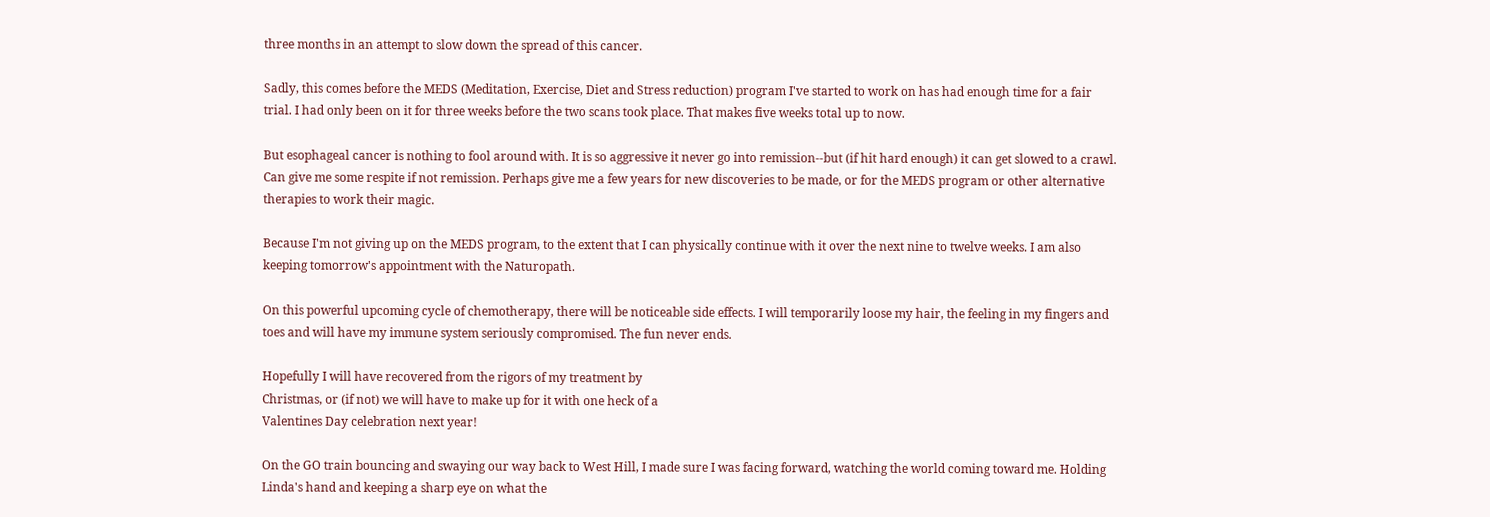three months in an attempt to slow down the spread of this cancer.

Sadly, this comes before the MEDS (Meditation, Exercise, Diet and Stress reduction) program I've started to work on has had enough time for a fair trial. I had only been on it for three weeks before the two scans took place. That makes five weeks total up to now.

But esophageal cancer is nothing to fool around with. It is so aggressive it never go into remission--but (if hit hard enough) it can get slowed to a crawl. Can give me some respite if not remission. Perhaps give me a few years for new discoveries to be made, or for the MEDS program or other alternative therapies to work their magic.

Because I'm not giving up on the MEDS program, to the extent that I can physically continue with it over the next nine to twelve weeks. I am also keeping tomorrow's appointment with the Naturopath.

On this powerful upcoming cycle of chemotherapy, there will be noticeable side effects. I will temporarily loose my hair, the feeling in my fingers and toes and will have my immune system seriously compromised. The fun never ends.

Hopefully I will have recovered from the rigors of my treatment by
Christmas, or (if not) we will have to make up for it with one heck of a
Valentines Day celebration next year!

On the GO train bouncing and swaying our way back to West Hill, I made sure I was facing forward, watching the world coming toward me. Holding Linda's hand and keeping a sharp eye on what the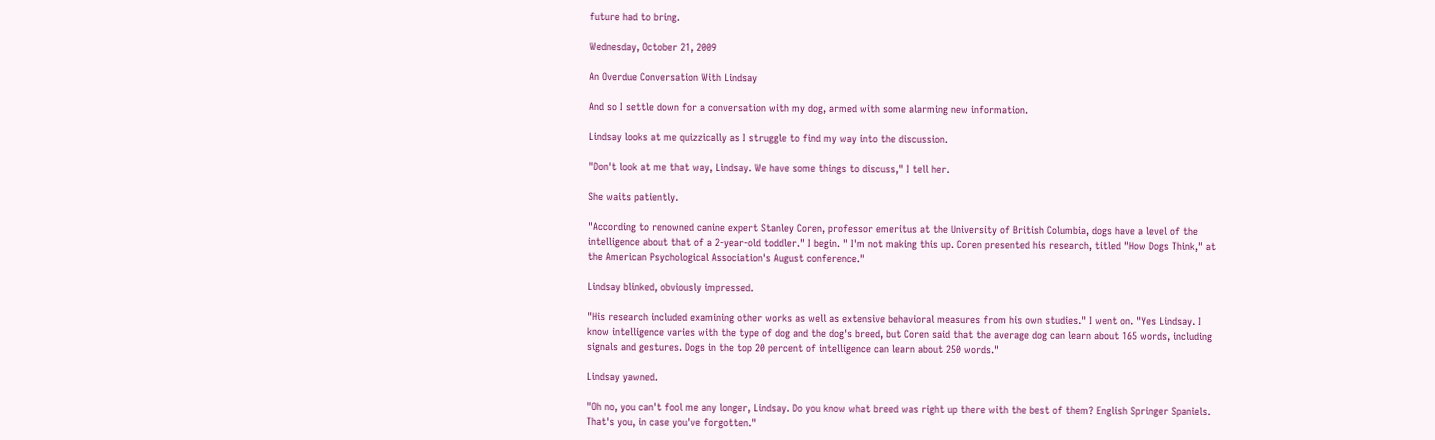future had to bring.

Wednesday, October 21, 2009

An Overdue Conversation With Lindsay

And so I settle down for a conversation with my dog, armed with some alarming new information.

Lindsay looks at me quizzically as I struggle to find my way into the discussion.

"Don't look at me that way, Lindsay. We have some things to discuss," I tell her.

She waits patiently.

"According to renowned canine expert Stanley Coren, professor emeritus at the University of British Columbia, dogs have a level of the intelligence about that of a 2-year-old toddler." I begin. " I'm not making this up. Coren presented his research, titled "How Dogs Think," at the American Psychological Association's August conference."

Lindsay blinked, obviously impressed.

"His research included examining other works as well as extensive behavioral measures from his own studies." I went on. "Yes Lindsay. I know intelligence varies with the type of dog and the dog's breed, but Coren said that the average dog can learn about 165 words, including signals and gestures. Dogs in the top 20 percent of intelligence can learn about 250 words."

Lindsay yawned.

"Oh no, you can't fool me any longer, Lindsay. Do you know what breed was right up there with the best of them? English Springer Spaniels. That's you, in case you've forgotten."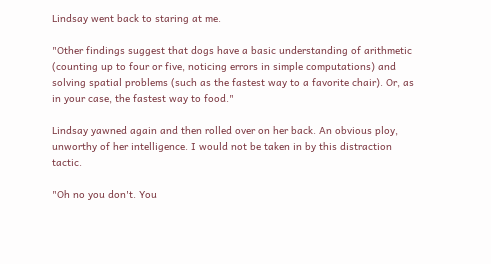Lindsay went back to staring at me.

"Other findings suggest that dogs have a basic understanding of arithmetic (counting up to four or five, noticing errors in simple computations) and solving spatial problems (such as the fastest way to a favorite chair). Or, as in your case, the fastest way to food."

Lindsay yawned again and then rolled over on her back. An obvious ploy, unworthy of her intelligence. I would not be taken in by this distraction tactic.

"Oh no you don't. You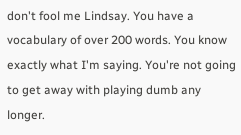don't fool me Lindsay. You have a vocabulary of over 200 words. You know exactly what I'm saying. You're not going to get away with playing dumb any longer.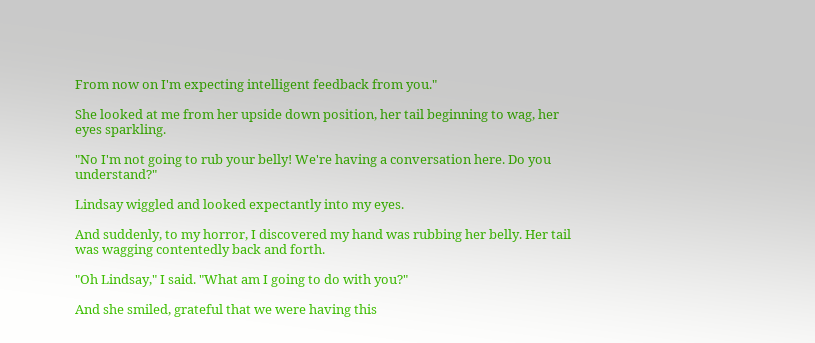From now on I'm expecting intelligent feedback from you."

She looked at me from her upside down position, her tail beginning to wag, her eyes sparkling.

"No I'm not going to rub your belly! We're having a conversation here. Do you understand?"

Lindsay wiggled and looked expectantly into my eyes.

And suddenly, to my horror, I discovered my hand was rubbing her belly. Her tail was wagging contentedly back and forth.

"Oh Lindsay," I said. "What am I going to do with you?"

And she smiled, grateful that we were having this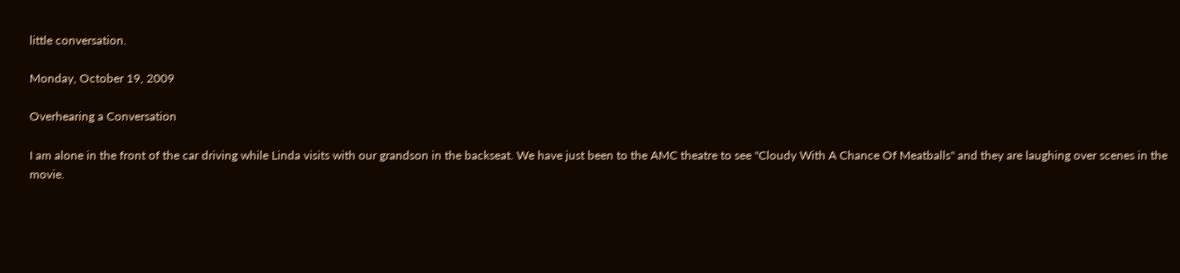little conversation.

Monday, October 19, 2009

Overhearing a Conversation

I am alone in the front of the car driving while Linda visits with our grandson in the backseat. We have just been to the AMC theatre to see "Cloudy With A Chance Of Meatballs" and they are laughing over scenes in the movie.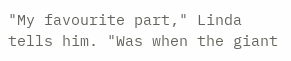"My favourite part," Linda tells him. "Was when the giant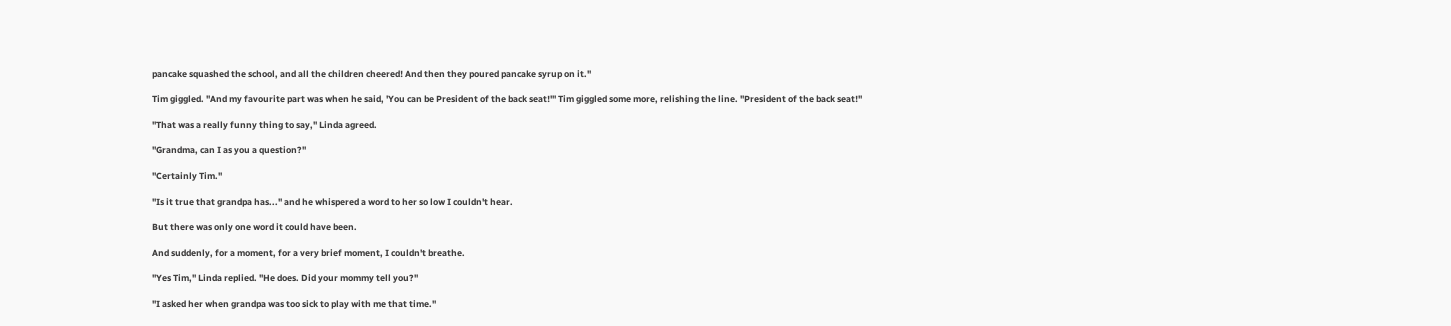pancake squashed the school, and all the children cheered! And then they poured pancake syrup on it."

Tim giggled. "And my favourite part was when he said, 'You can be President of the back seat!'" Tim giggled some more, relishing the line. "President of the back seat!"

"That was a really funny thing to say," Linda agreed.

"Grandma, can I as you a question?"

"Certainly Tim."

"Is it true that grandpa has..." and he whispered a word to her so low I couldn't hear.

But there was only one word it could have been.

And suddenly, for a moment, for a very brief moment, I couldn't breathe.

"Yes Tim," Linda replied. "He does. Did your mommy tell you?"

"I asked her when grandpa was too sick to play with me that time."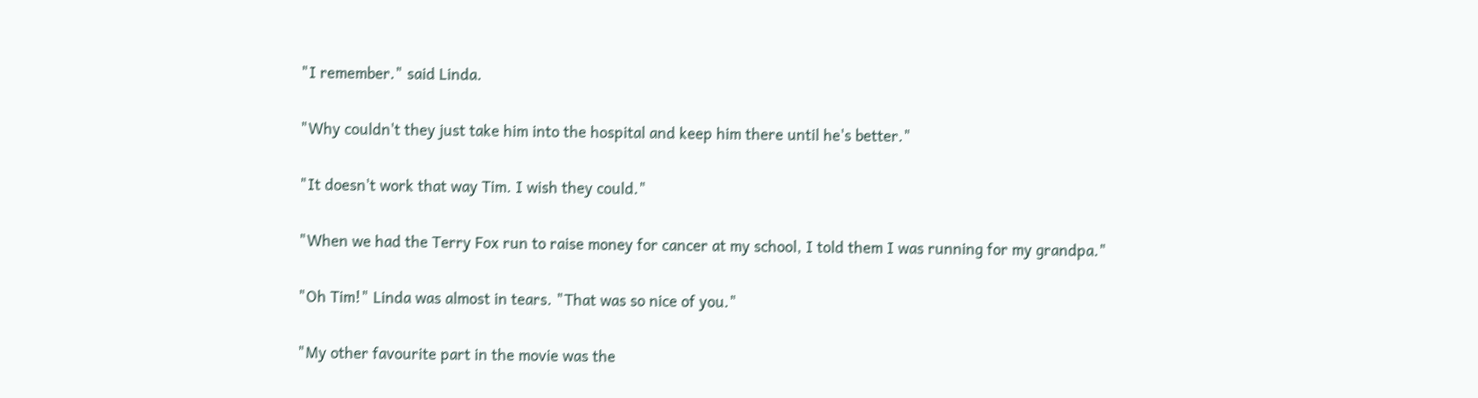"I remember." said Linda.

"Why couldn't they just take him into the hospital and keep him there until he's better."

"It doesn't work that way Tim. I wish they could."

"When we had the Terry Fox run to raise money for cancer at my school, I told them I was running for my grandpa."

"Oh Tim!" Linda was almost in tears. "That was so nice of you."

"My other favourite part in the movie was the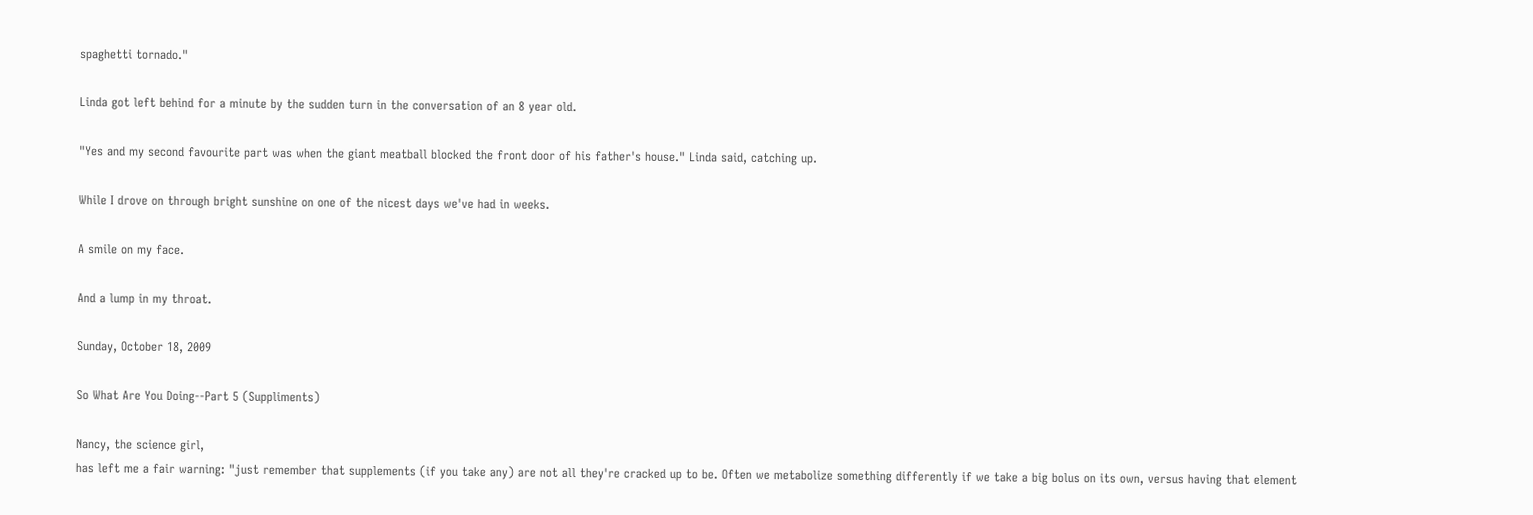spaghetti tornado."

Linda got left behind for a minute by the sudden turn in the conversation of an 8 year old.

"Yes and my second favourite part was when the giant meatball blocked the front door of his father's house." Linda said, catching up.

While I drove on through bright sunshine on one of the nicest days we've had in weeks.

A smile on my face.

And a lump in my throat.

Sunday, October 18, 2009

So What Are You Doing--Part 5 (Suppliments)

Nancy, the science girl,
has left me a fair warning: "just remember that supplements (if you take any) are not all they're cracked up to be. Often we metabolize something differently if we take a big bolus on its own, versus having that element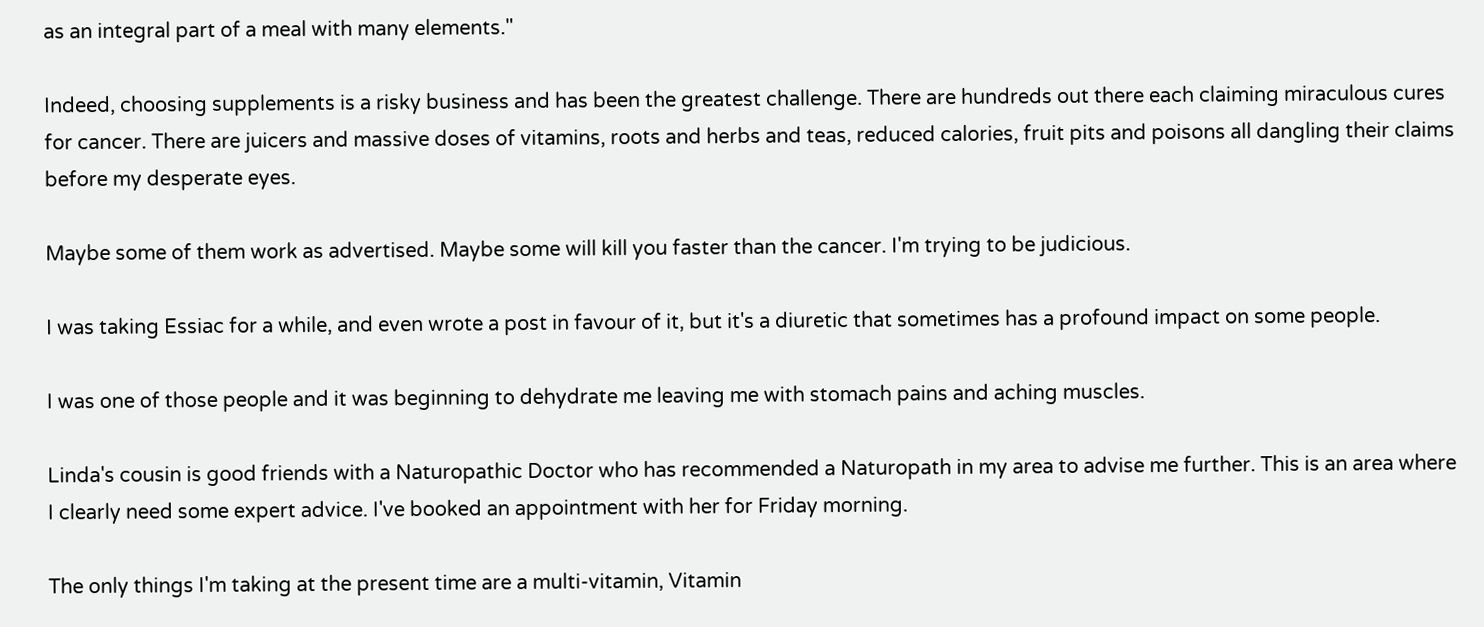as an integral part of a meal with many elements."

Indeed, choosing supplements is a risky business and has been the greatest challenge. There are hundreds out there each claiming miraculous cures for cancer. There are juicers and massive doses of vitamins, roots and herbs and teas, reduced calories, fruit pits and poisons all dangling their claims before my desperate eyes.

Maybe some of them work as advertised. Maybe some will kill you faster than the cancer. I'm trying to be judicious.

I was taking Essiac for a while, and even wrote a post in favour of it, but it's a diuretic that sometimes has a profound impact on some people.

I was one of those people and it was beginning to dehydrate me leaving me with stomach pains and aching muscles.

Linda's cousin is good friends with a Naturopathic Doctor who has recommended a Naturopath in my area to advise me further. This is an area where I clearly need some expert advice. I've booked an appointment with her for Friday morning.

The only things I'm taking at the present time are a multi-vitamin, Vitamin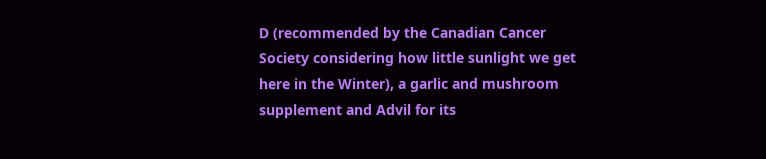D (recommended by the Canadian Cancer Society considering how little sunlight we get here in the Winter), a garlic and mushroom supplement and Advil for its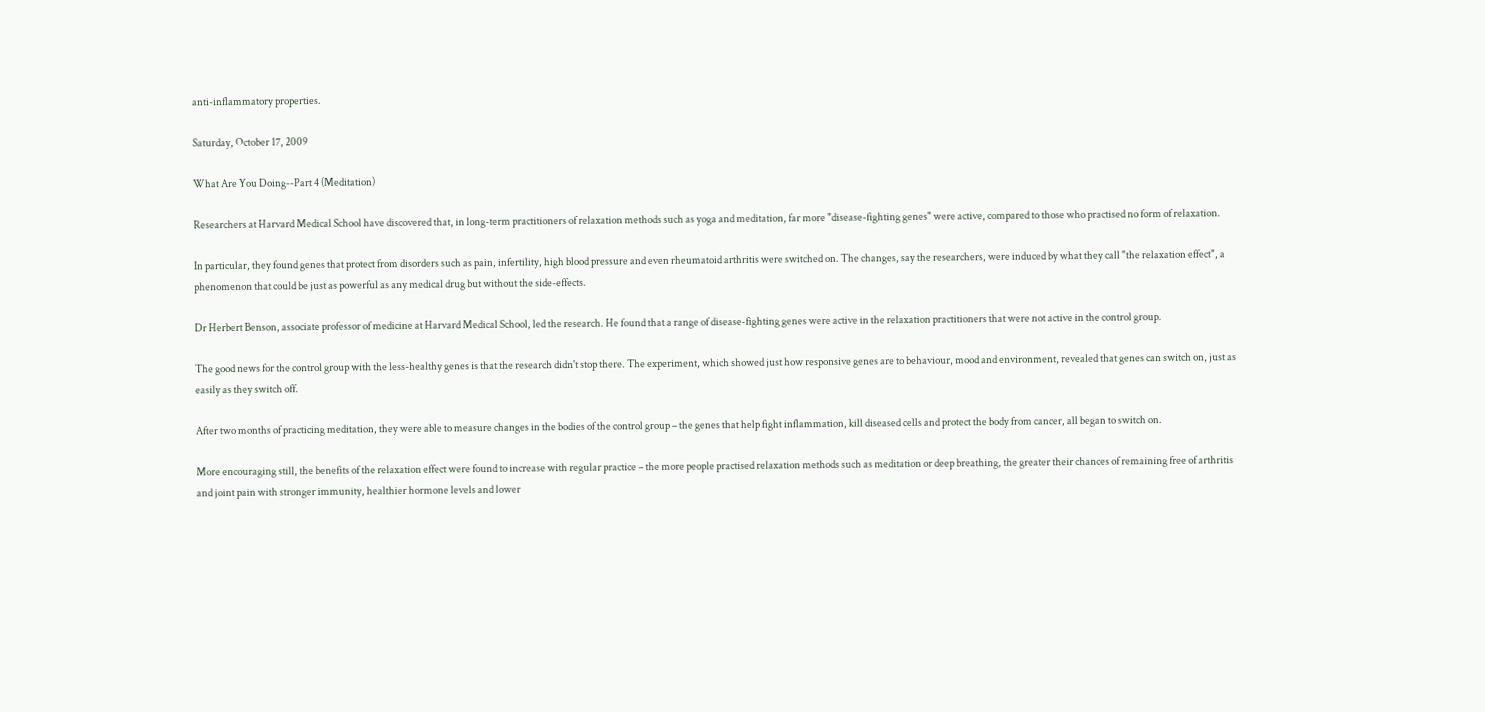anti-inflammatory properties.

Saturday, October 17, 2009

What Are You Doing--Part 4 (Meditation)

Researchers at Harvard Medical School have discovered that, in long-term practitioners of relaxation methods such as yoga and meditation, far more "disease-fighting genes" were active, compared to those who practised no form of relaxation.

In particular, they found genes that protect from disorders such as pain, infertility, high blood pressure and even rheumatoid arthritis were switched on. The changes, say the researchers, were induced by what they call "the relaxation effect", a phenomenon that could be just as powerful as any medical drug but without the side-effects.

Dr Herbert Benson, associate professor of medicine at Harvard Medical School, led the research. He found that a range of disease-fighting genes were active in the relaxation practitioners that were not active in the control group.

The good news for the control group with the less-healthy genes is that the research didn't stop there. The experiment, which showed just how responsive genes are to behaviour, mood and environment, revealed that genes can switch on, just as easily as they switch off.

After two months of practicing meditation, they were able to measure changes in the bodies of the control group – the genes that help fight inflammation, kill diseased cells and protect the body from cancer, all began to switch on.

More encouraging still, the benefits of the relaxation effect were found to increase with regular practice – the more people practised relaxation methods such as meditation or deep breathing, the greater their chances of remaining free of arthritis and joint pain with stronger immunity, healthier hormone levels and lower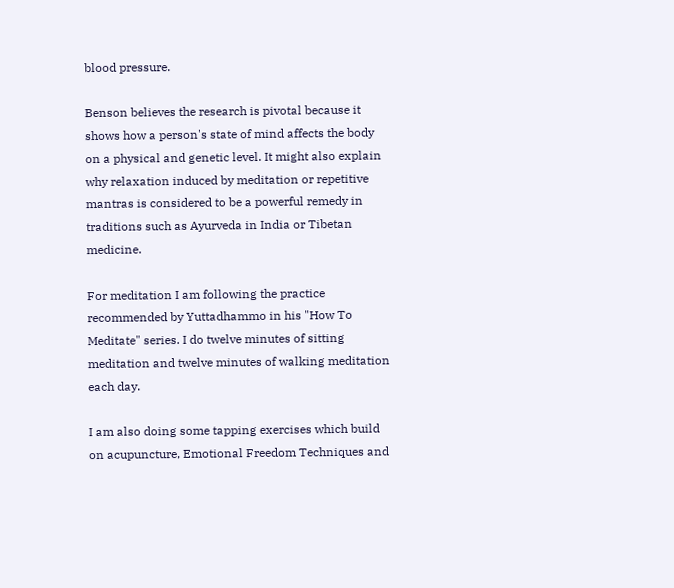blood pressure.

Benson believes the research is pivotal because it shows how a person's state of mind affects the body on a physical and genetic level. It might also explain why relaxation induced by meditation or repetitive mantras is considered to be a powerful remedy in traditions such as Ayurveda in India or Tibetan medicine.

For meditation I am following the practice recommended by Yuttadhammo in his "How To Meditate" series. I do twelve minutes of sitting meditation and twelve minutes of walking meditation each day.

I am also doing some tapping exercises which build on acupuncture, Emotional Freedom Techniques and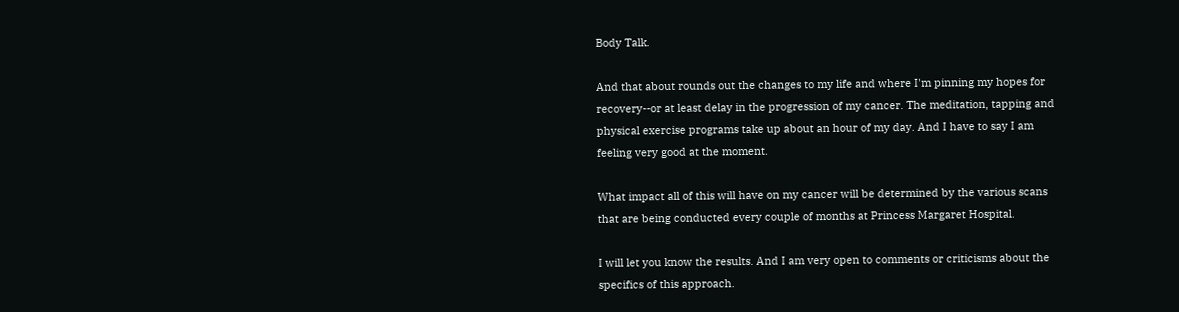Body Talk.

And that about rounds out the changes to my life and where I'm pinning my hopes for recovery--or at least delay in the progression of my cancer. The meditation, tapping and physical exercise programs take up about an hour of my day. And I have to say I am feeling very good at the moment.

What impact all of this will have on my cancer will be determined by the various scans that are being conducted every couple of months at Princess Margaret Hospital.

I will let you know the results. And I am very open to comments or criticisms about the specifics of this approach.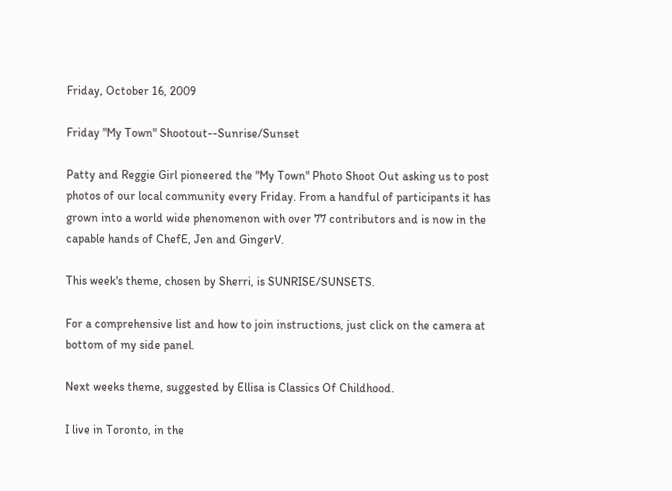Friday, October 16, 2009

Friday "My Town" Shootout--Sunrise/Sunset

Patty and Reggie Girl pioneered the "My Town" Photo Shoot Out asking us to post photos of our local community every Friday. From a handful of participants it has grown into a world wide phenomenon with over 77 contributors and is now in the capable hands of ChefE, Jen and GingerV.

This week's theme, chosen by Sherri, is SUNRISE/SUNSETS.

For a comprehensive list and how to join instructions, just click on the camera at bottom of my side panel.

Next weeks theme, suggested by Ellisa is Classics Of Childhood.

I live in Toronto, in the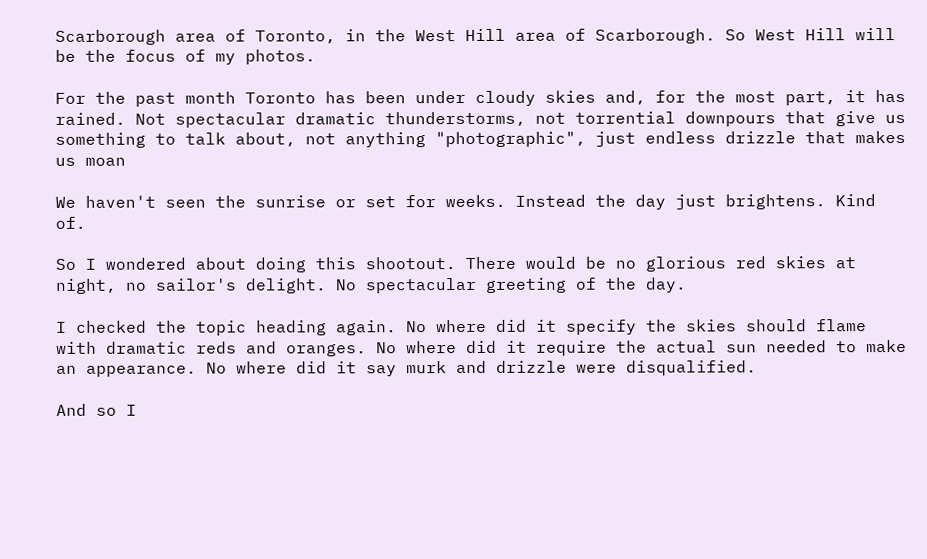Scarborough area of Toronto, in the West Hill area of Scarborough. So West Hill will be the focus of my photos.

For the past month Toronto has been under cloudy skies and, for the most part, it has rained. Not spectacular dramatic thunderstorms, not torrential downpours that give us something to talk about, not anything "photographic", just endless drizzle that makes us moan

We haven't seen the sunrise or set for weeks. Instead the day just brightens. Kind of.

So I wondered about doing this shootout. There would be no glorious red skies at night, no sailor's delight. No spectacular greeting of the day.

I checked the topic heading again. No where did it specify the skies should flame with dramatic reds and oranges. No where did it require the actual sun needed to make an appearance. No where did it say murk and drizzle were disqualified.

And so I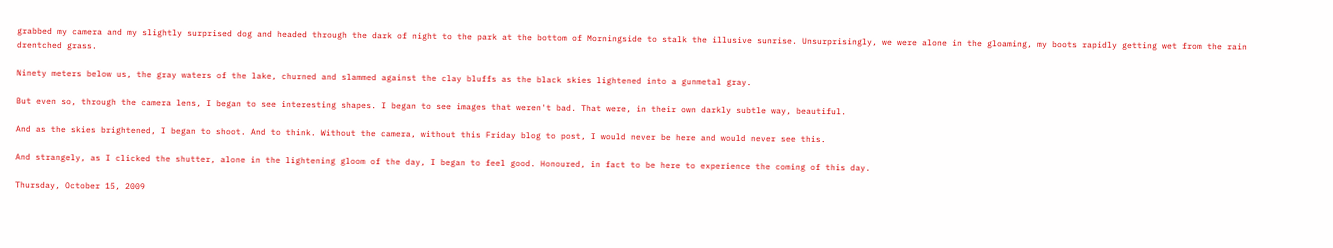grabbed my camera and my slightly surprised dog and headed through the dark of night to the park at the bottom of Morningside to stalk the illusive sunrise. Unsurprisingly, we were alone in the gloaming, my boots rapidly getting wet from the rain drentched grass.

Ninety meters below us, the gray waters of the lake, churned and slammed against the clay bluffs as the black skies lightened into a gunmetal gray.

But even so, through the camera lens, I began to see interesting shapes. I began to see images that weren't bad. That were, in their own darkly subtle way, beautiful.

And as the skies brightened, I began to shoot. And to think. Without the camera, without this Friday blog to post, I would never be here and would never see this.

And strangely, as I clicked the shutter, alone in the lightening gloom of the day, I began to feel good. Honoured, in fact to be here to experience the coming of this day.

Thursday, October 15, 2009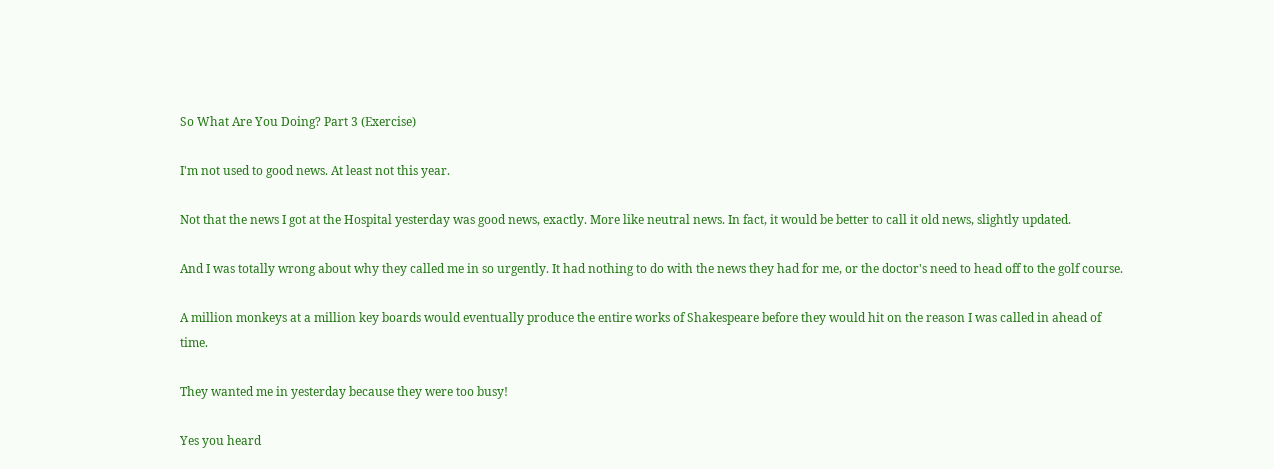So What Are You Doing? Part 3 (Exercise)

I'm not used to good news. At least not this year.

Not that the news I got at the Hospital yesterday was good news, exactly. More like neutral news. In fact, it would be better to call it old news, slightly updated.

And I was totally wrong about why they called me in so urgently. It had nothing to do with the news they had for me, or the doctor's need to head off to the golf course.

A million monkeys at a million key boards would eventually produce the entire works of Shakespeare before they would hit on the reason I was called in ahead of time.

They wanted me in yesterday because they were too busy!

Yes you heard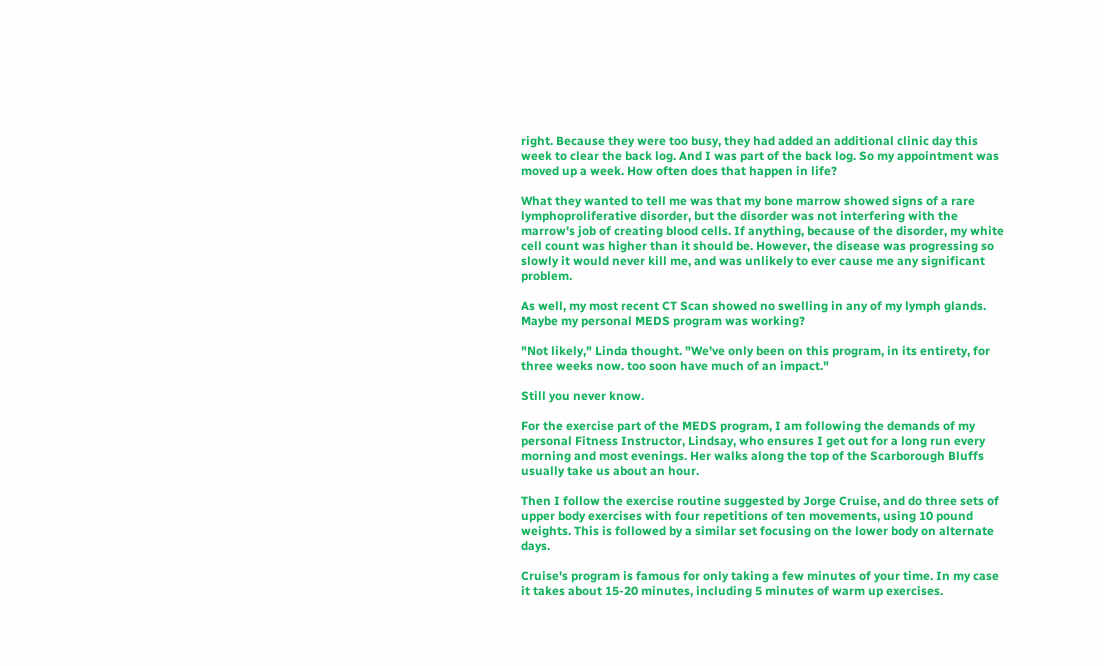right. Because they were too busy, they had added an additional clinic day this week to clear the back log. And I was part of the back log. So my appointment was moved up a week. How often does that happen in life?

What they wanted to tell me was that my bone marrow showed signs of a rare lymphoproliferative disorder, but the disorder was not interfering with the marrow's job of creating blood cells. If anything, because of the disorder, my white cell count was higher than it should be. However, the disease was progressing so slowly it would never kill me, and was unlikely to ever cause me any significant problem.

As well, my most recent CT Scan showed no swelling in any of my lymph glands. Maybe my personal MEDS program was working?

"Not likely," Linda thought. "We've only been on this program, in its entirety, for three weeks now. too soon have much of an impact."

Still you never know.

For the exercise part of the MEDS program, I am following the demands of my personal Fitness Instructor, Lindsay, who ensures I get out for a long run every morning and most evenings. Her walks along the top of the Scarborough Bluffs usually take us about an hour.

Then I follow the exercise routine suggested by Jorge Cruise, and do three sets of upper body exercises with four repetitions of ten movements, using 10 pound weights. This is followed by a similar set focusing on the lower body on alternate days.

Cruise's program is famous for only taking a few minutes of your time. In my case it takes about 15-20 minutes, including 5 minutes of warm up exercises.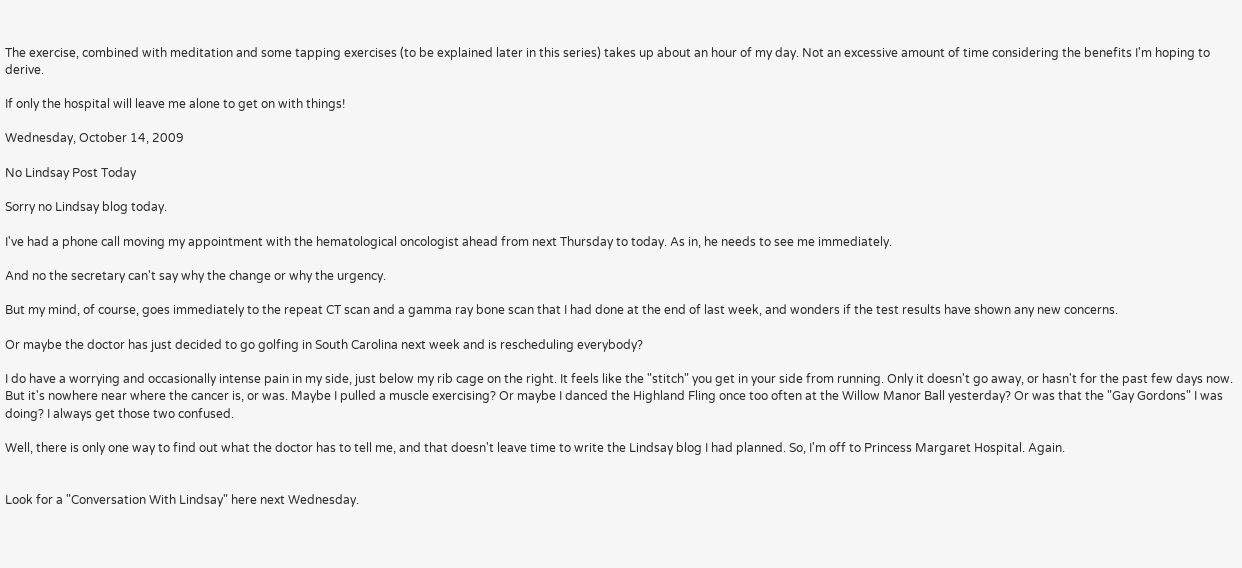The exercise, combined with meditation and some tapping exercises (to be explained later in this series) takes up about an hour of my day. Not an excessive amount of time considering the benefits I'm hoping to derive.

If only the hospital will leave me alone to get on with things!

Wednesday, October 14, 2009

No Lindsay Post Today

Sorry no Lindsay blog today.

I've had a phone call moving my appointment with the hematological oncologist ahead from next Thursday to today. As in, he needs to see me immediately.

And no the secretary can't say why the change or why the urgency.

But my mind, of course, goes immediately to the repeat CT scan and a gamma ray bone scan that I had done at the end of last week, and wonders if the test results have shown any new concerns.

Or maybe the doctor has just decided to go golfing in South Carolina next week and is rescheduling everybody?

I do have a worrying and occasionally intense pain in my side, just below my rib cage on the right. It feels like the "stitch" you get in your side from running. Only it doesn't go away, or hasn't for the past few days now. But it's nowhere near where the cancer is, or was. Maybe I pulled a muscle exercising? Or maybe I danced the Highland Fling once too often at the Willow Manor Ball yesterday? Or was that the "Gay Gordons" I was doing? I always get those two confused.

Well, there is only one way to find out what the doctor has to tell me, and that doesn't leave time to write the Lindsay blog I had planned. So, I'm off to Princess Margaret Hospital. Again.


Look for a "Conversation With Lindsay" here next Wednesday.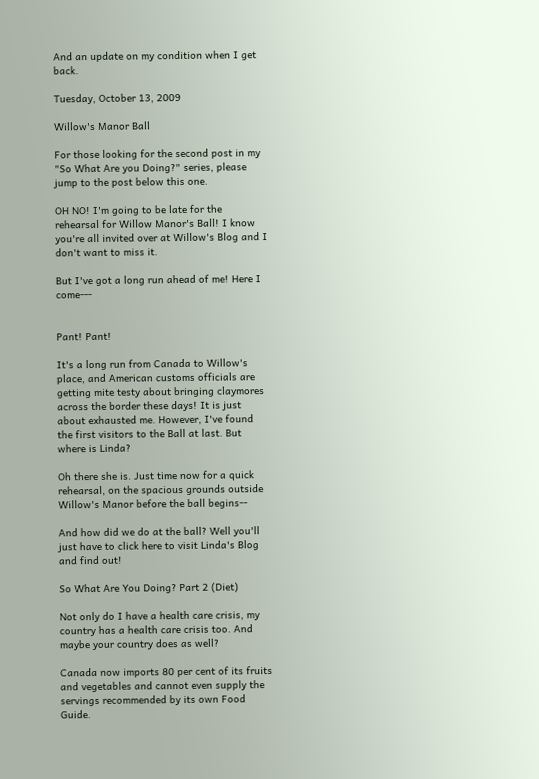And an update on my condition when I get back.

Tuesday, October 13, 2009

Willow's Manor Ball

For those looking for the second post in my "So What Are you Doing?" series, please jump to the post below this one.

OH NO! I'm going to be late for the rehearsal for Willow Manor's Ball! I know you're all invited over at Willow's Blog and I don't want to miss it.

But I've got a long run ahead of me! Here I come---


Pant! Pant!

It's a long run from Canada to Willow's place, and American customs officials are getting mite testy about bringing claymores across the border these days! It is just about exhausted me. However, I've found the first visitors to the Ball at last. But where is Linda?

Oh there she is. Just time now for a quick rehearsal, on the spacious grounds outside Willow's Manor before the ball begins--

And how did we do at the ball? Well you'll just have to click here to visit Linda's Blog and find out!

So What Are You Doing? Part 2 (Diet)

Not only do I have a health care crisis, my country has a health care crisis too. And maybe your country does as well?

Canada now imports 80 per cent of its fruits and vegetables and cannot even supply the servings recommended by its own Food Guide.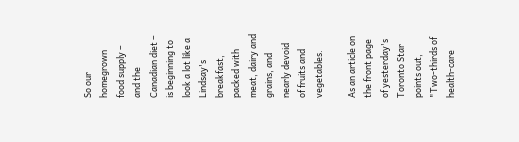So our homegrown food supply – and the Canadian diet – is beginning to look a lot like a Lindsay's breakfast, packed with meat, dairy and grains, and nearly devoid of fruits and vegetables.

As an article on the front page of yesterday's Toronto Star points out, "Two-thirds of health-care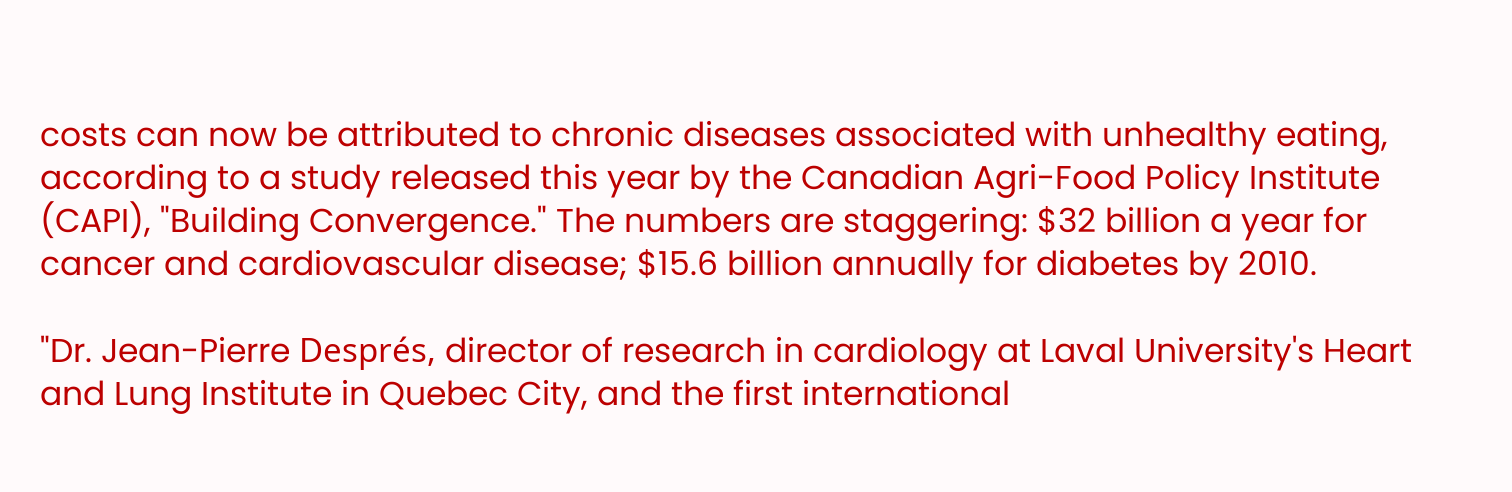costs can now be attributed to chronic diseases associated with unhealthy eating, according to a study released this year by the Canadian Agri-Food Policy Institute (CAPI), "Building Convergence." The numbers are staggering: $32 billion a year for cancer and cardiovascular disease; $15.6 billion annually for diabetes by 2010.

"Dr. Jean-Pierre Després, director of research in cardiology at Laval University's Heart and Lung Institute in Quebec City, and the first international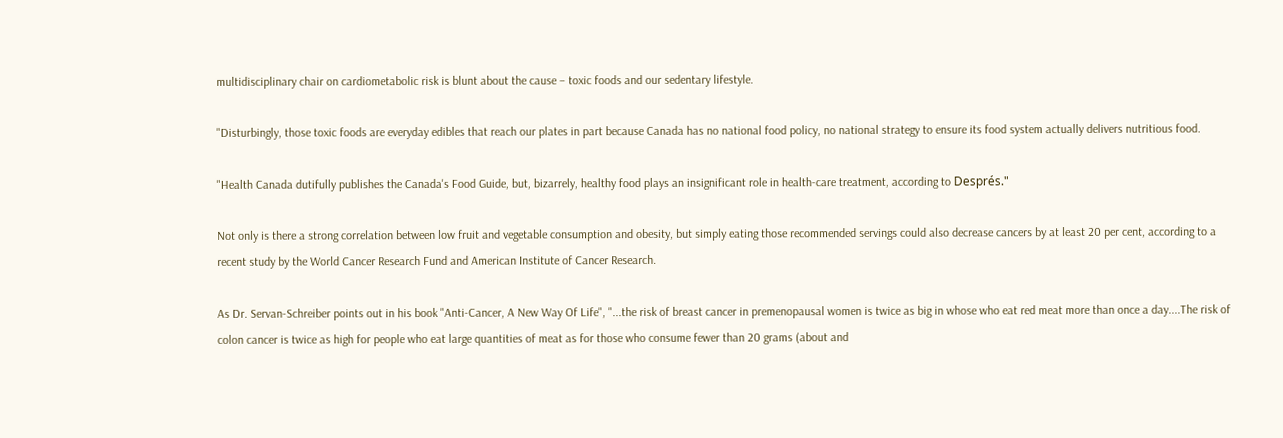multidisciplinary chair on cardiometabolic risk is blunt about the cause – toxic foods and our sedentary lifestyle.

"Disturbingly, those toxic foods are everyday edibles that reach our plates in part because Canada has no national food policy, no national strategy to ensure its food system actually delivers nutritious food.

"Health Canada dutifully publishes the Canada's Food Guide, but, bizarrely, healthy food plays an insignificant role in health-care treatment, according to Després."

Not only is there a strong correlation between low fruit and vegetable consumption and obesity, but simply eating those recommended servings could also decrease cancers by at least 20 per cent, according to a recent study by the World Cancer Research Fund and American Institute of Cancer Research.

As Dr. Servan-Schreiber points out in his book "Anti-Cancer, A New Way Of Life", "...the risk of breast cancer in premenopausal women is twice as big in whose who eat red meat more than once a day....The risk of colon cancer is twice as high for people who eat large quantities of meat as for those who consume fewer than 20 grams (about and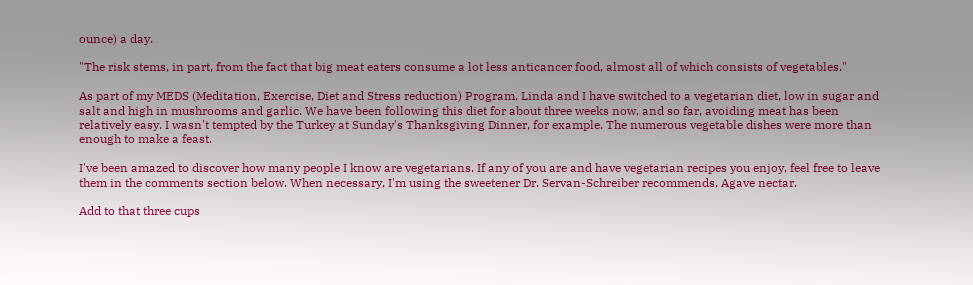ounce) a day.

"The risk stems, in part, from the fact that big meat eaters consume a lot less anticancer food, almost all of which consists of vegetables."

As part of my MEDS (Meditation, Exercise, Diet and Stress reduction) Program, Linda and I have switched to a vegetarian diet, low in sugar and salt and high in mushrooms and garlic. We have been following this diet for about three weeks now, and so far, avoiding meat has been relatively easy. I wasn't tempted by the Turkey at Sunday's Thanksgiving Dinner, for example. The numerous vegetable dishes were more than enough to make a feast.

I've been amazed to discover how many people I know are vegetarians. If any of you are and have vegetarian recipes you enjoy, feel free to leave them in the comments section below. When necessary, I'm using the sweetener Dr. Servan-Schreiber recommends, Agave nectar.

Add to that three cups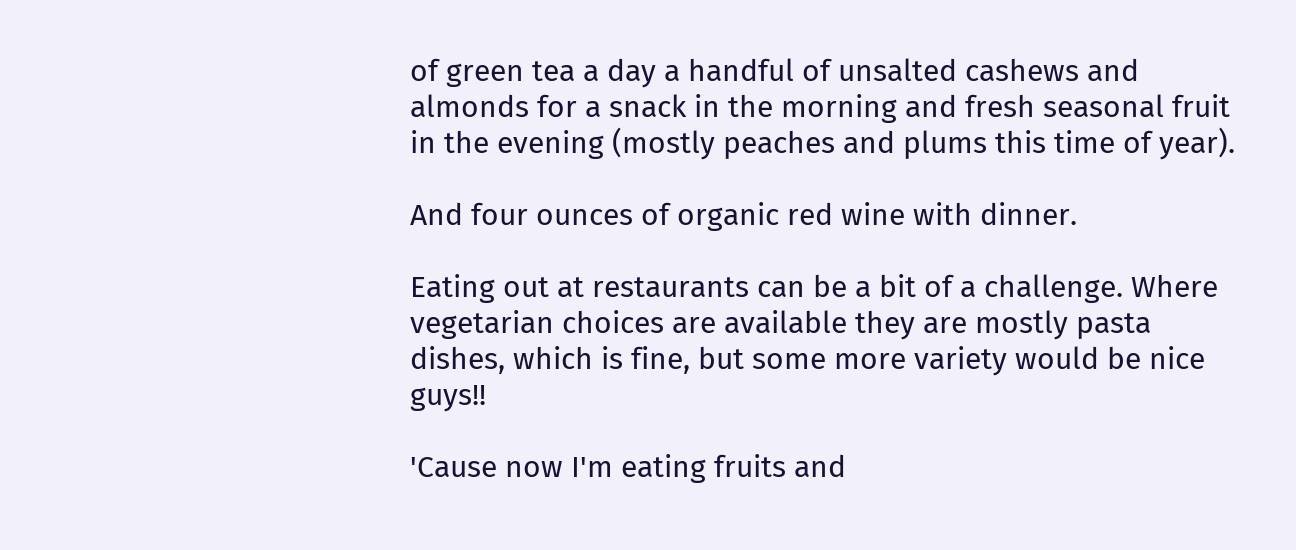of green tea a day a handful of unsalted cashews and almonds for a snack in the morning and fresh seasonal fruit in the evening (mostly peaches and plums this time of year).

And four ounces of organic red wine with dinner.

Eating out at restaurants can be a bit of a challenge. Where vegetarian choices are available they are mostly pasta dishes, which is fine, but some more variety would be nice guys!!

'Cause now I'm eating fruits and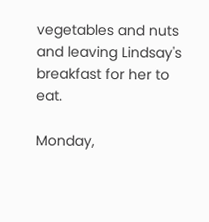vegetables and nuts and leaving Lindsay's breakfast for her to eat.

Monday,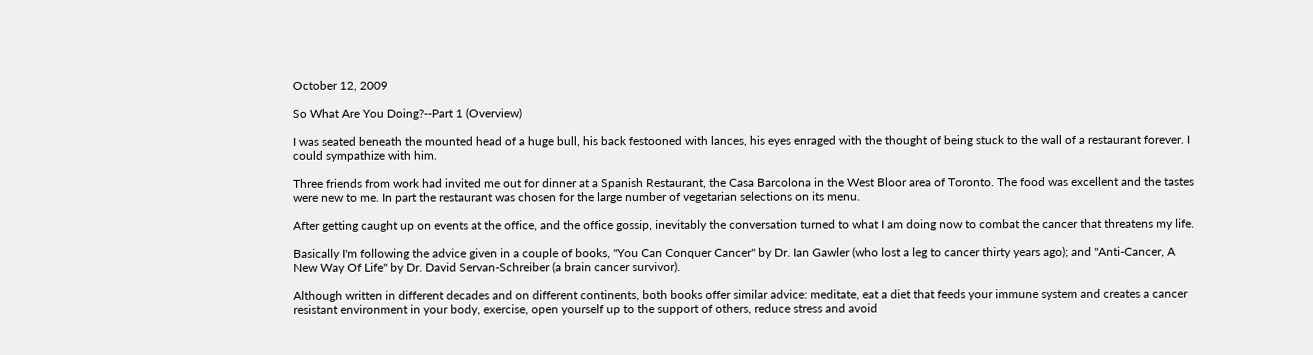October 12, 2009

So What Are You Doing?--Part 1 (Overview)

I was seated beneath the mounted head of a huge bull, his back festooned with lances, his eyes enraged with the thought of being stuck to the wall of a restaurant forever. I could sympathize with him.

Three friends from work had invited me out for dinner at a Spanish Restaurant, the Casa Barcolona in the West Bloor area of Toronto. The food was excellent and the tastes were new to me. In part the restaurant was chosen for the large number of vegetarian selections on its menu.

After getting caught up on events at the office, and the office gossip, inevitably the conversation turned to what I am doing now to combat the cancer that threatens my life.

Basically I'm following the advice given in a couple of books, "You Can Conquer Cancer" by Dr. Ian Gawler (who lost a leg to cancer thirty years ago); and "Anti-Cancer, A New Way Of Life" by Dr. David Servan-Schreiber (a brain cancer survivor).

Although written in different decades and on different continents, both books offer similar advice: meditate, eat a diet that feeds your immune system and creates a cancer resistant environment in your body, exercise, open yourself up to the support of others, reduce stress and avoid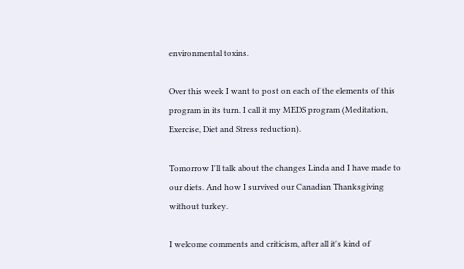environmental toxins.

Over this week I want to post on each of the elements of this program in its turn. I call it my MEDS program (Meditation, Exercise, Diet and Stress reduction).

Tomorrow I'll talk about the changes Linda and I have made to our diets. And how I survived our Canadian Thanksgiving without turkey.

I welcome comments and criticism, after all it's kind of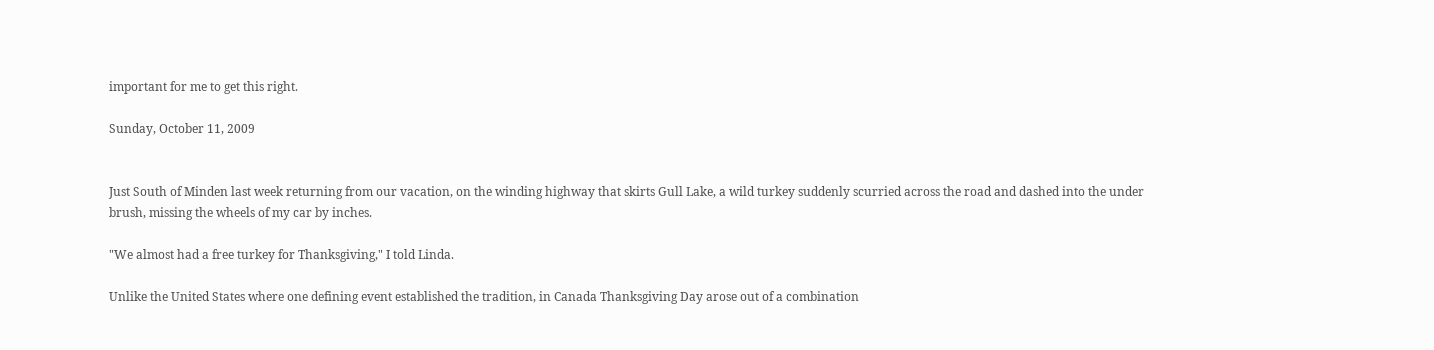important for me to get this right.

Sunday, October 11, 2009


Just South of Minden last week returning from our vacation, on the winding highway that skirts Gull Lake, a wild turkey suddenly scurried across the road and dashed into the under brush, missing the wheels of my car by inches.

"We almost had a free turkey for Thanksgiving," I told Linda.

Unlike the United States where one defining event established the tradition, in Canada Thanksgiving Day arose out of a combination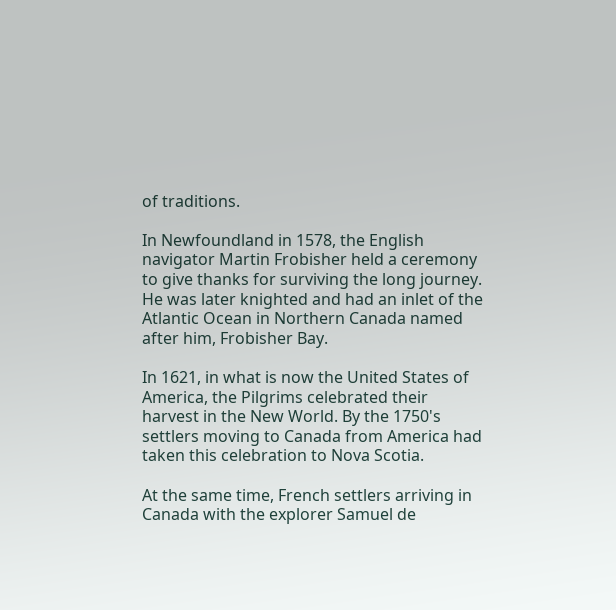of traditions.

In Newfoundland in 1578, the English navigator Martin Frobisher held a ceremony to give thanks for surviving the long journey. He was later knighted and had an inlet of the Atlantic Ocean in Northern Canada named after him, Frobisher Bay.

In 1621, in what is now the United States of America, the Pilgrims celebrated their harvest in the New World. By the 1750's settlers moving to Canada from America had taken this celebration to Nova Scotia.

At the same time, French settlers arriving in Canada with the explorer Samuel de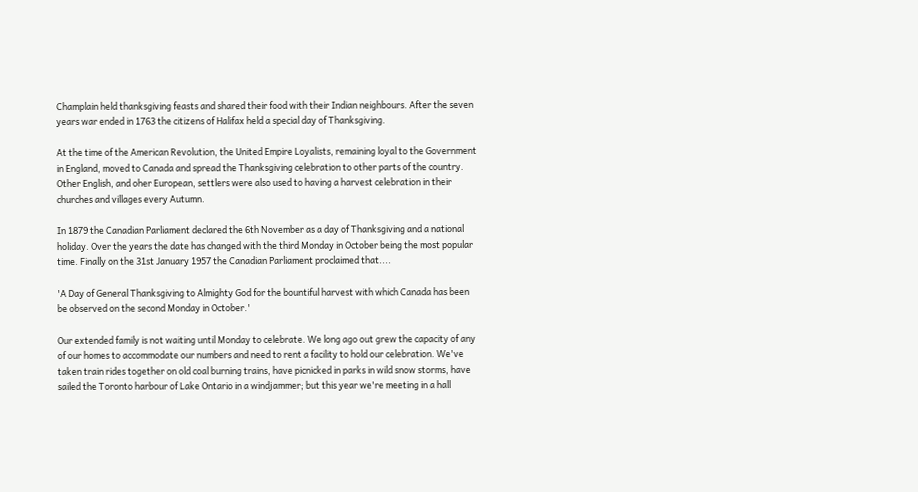Champlain held thanksgiving feasts and shared their food with their Indian neighbours. After the seven years war ended in 1763 the citizens of Halifax held a special day of Thanksgiving.

At the time of the American Revolution, the United Empire Loyalists, remaining loyal to the Government in England, moved to Canada and spread the Thanksgiving celebration to other parts of the country. Other English, and oher European, settlers were also used to having a harvest celebration in their churches and villages every Autumn.

In 1879 the Canadian Parliament declared the 6th November as a day of Thanksgiving and a national holiday. Over the years the date has changed with the third Monday in October being the most popular time. Finally on the 31st January 1957 the Canadian Parliament proclaimed that....

'A Day of General Thanksgiving to Almighty God for the bountiful harvest with which Canada has been be observed on the second Monday in October.'

Our extended family is not waiting until Monday to celebrate. We long ago out grew the capacity of any of our homes to accommodate our numbers and need to rent a facility to hold our celebration. We've taken train rides together on old coal burning trains, have picnicked in parks in wild snow storms, have sailed the Toronto harbour of Lake Ontario in a windjammer; but this year we're meeting in a hall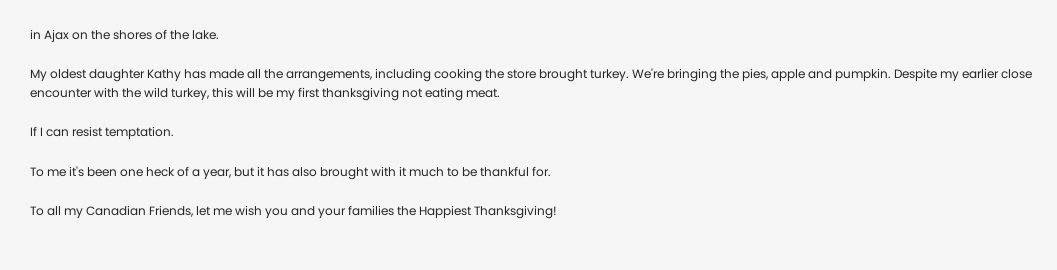in Ajax on the shores of the lake.

My oldest daughter Kathy has made all the arrangements, including cooking the store brought turkey. We're bringing the pies, apple and pumpkin. Despite my earlier close encounter with the wild turkey, this will be my first thanksgiving not eating meat.

If I can resist temptation.

To me it's been one heck of a year, but it has also brought with it much to be thankful for.

To all my Canadian Friends, let me wish you and your families the Happiest Thanksgiving!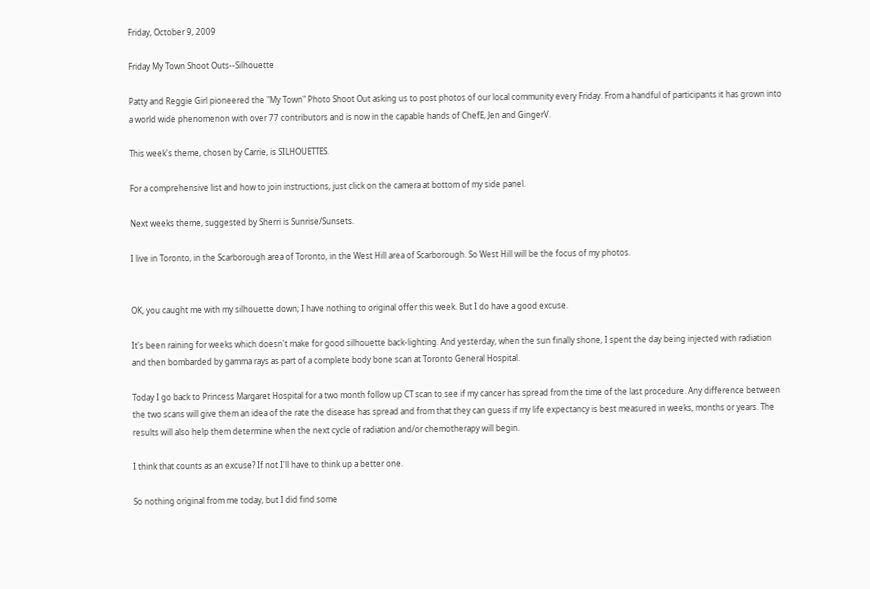Friday, October 9, 2009

Friday My Town Shoot Outs--Silhouette

Patty and Reggie Girl pioneered the "My Town" Photo Shoot Out asking us to post photos of our local community every Friday. From a handful of participants it has grown into a world wide phenomenon with over 77 contributors and is now in the capable hands of ChefE, Jen and GingerV.

This week's theme, chosen by Carrie, is SILHOUETTES.

For a comprehensive list and how to join instructions, just click on the camera at bottom of my side panel.

Next weeks theme, suggested by Sherri is Sunrise/Sunsets.

I live in Toronto, in the Scarborough area of Toronto, in the West Hill area of Scarborough. So West Hill will be the focus of my photos.


OK, you caught me with my silhouette down; I have nothing to original offer this week. But I do have a good excuse.

It's been raining for weeks which doesn't make for good silhouette back-lighting. And yesterday, when the sun finally shone, I spent the day being injected with radiation and then bombarded by gamma rays as part of a complete body bone scan at Toronto General Hospital.

Today I go back to Princess Margaret Hospital for a two month follow up CT scan to see if my cancer has spread from the time of the last procedure. Any difference between the two scans will give them an idea of the rate the disease has spread and from that they can guess if my life expectancy is best measured in weeks, months or years. The results will also help them determine when the next cycle of radiation and/or chemotherapy will begin.

I think that counts as an excuse? If not I'll have to think up a better one.

So nothing original from me today, but I did find some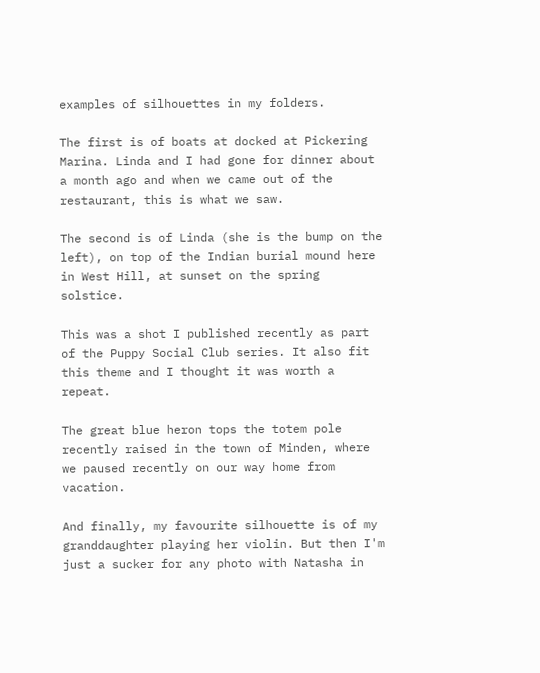examples of silhouettes in my folders.

The first is of boats at docked at Pickering Marina. Linda and I had gone for dinner about a month ago and when we came out of the restaurant, this is what we saw.

The second is of Linda (she is the bump on the left), on top of the Indian burial mound here in West Hill, at sunset on the spring solstice.

This was a shot I published recently as part of the Puppy Social Club series. It also fit this theme and I thought it was worth a repeat.

The great blue heron tops the totem pole recently raised in the town of Minden, where we paused recently on our way home from vacation.

And finally, my favourite silhouette is of my granddaughter playing her violin. But then I'm just a sucker for any photo with Natasha in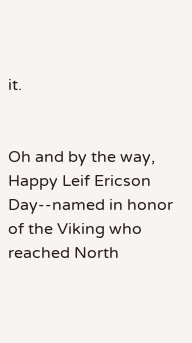it.


Oh and by the way, Happy Leif Ericson Day--named in honor of the Viking who reached North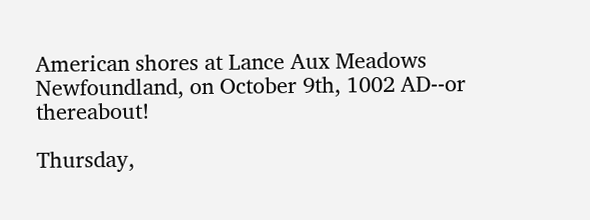American shores at Lance Aux Meadows Newfoundland, on October 9th, 1002 AD--or thereabout!

Thursday,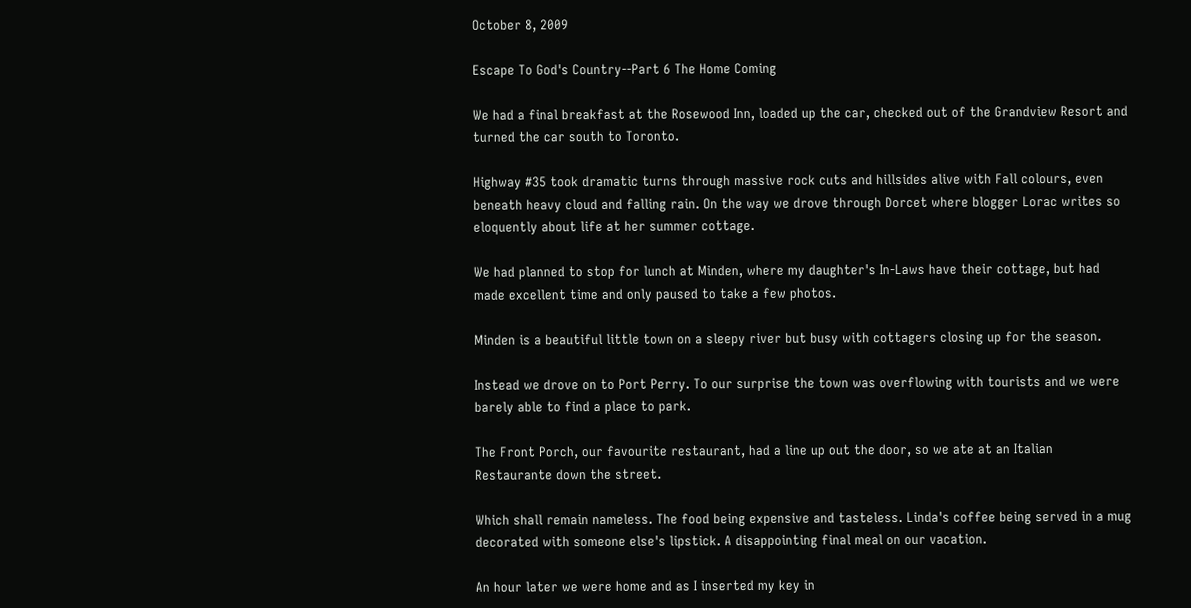October 8, 2009

Escape To God's Country--Part 6 The Home Coming

We had a final breakfast at the Rosewood Inn, loaded up the car, checked out of the Grandview Resort and turned the car south to Toronto.

Highway #35 took dramatic turns through massive rock cuts and hillsides alive with Fall colours, even beneath heavy cloud and falling rain. On the way we drove through Dorcet where blogger Lorac writes so eloquently about life at her summer cottage.

We had planned to stop for lunch at Minden, where my daughter's In-Laws have their cottage, but had made excellent time and only paused to take a few photos.

Minden is a beautiful little town on a sleepy river but busy with cottagers closing up for the season.

Instead we drove on to Port Perry. To our surprise the town was overflowing with tourists and we were barely able to find a place to park.

The Front Porch, our favourite restaurant, had a line up out the door, so we ate at an Italian Restaurante down the street.

Which shall remain nameless. The food being expensive and tasteless. Linda's coffee being served in a mug decorated with someone else's lipstick. A disappointing final meal on our vacation.

An hour later we were home and as I inserted my key in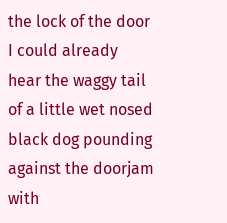the lock of the door I could already hear the waggy tail of a little wet nosed black dog pounding against the doorjam with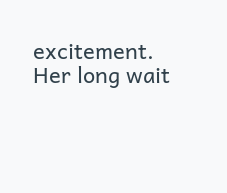excitement. Her long wait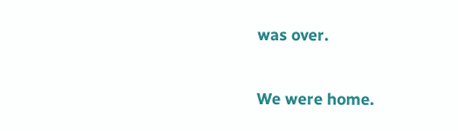was over.

We were home.